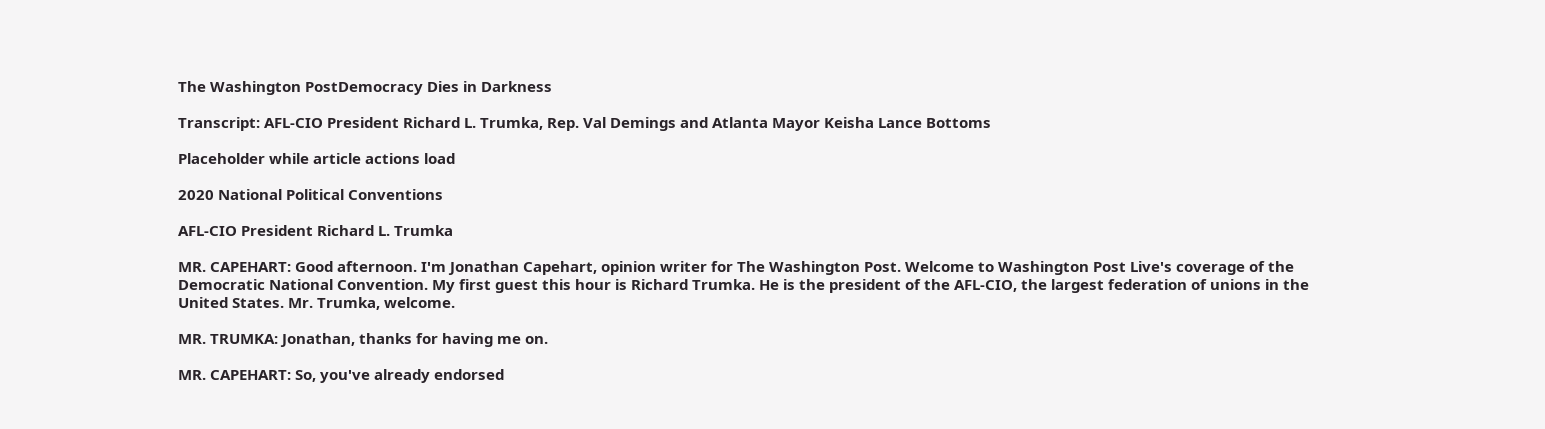The Washington PostDemocracy Dies in Darkness

Transcript: AFL-CIO President Richard L. Trumka, Rep. Val Demings and Atlanta Mayor Keisha Lance Bottoms

Placeholder while article actions load

2020 National Political Conventions

AFL-CIO President Richard L. Trumka

MR. CAPEHART: Good afternoon. I'm Jonathan Capehart, opinion writer for The Washington Post. Welcome to Washington Post Live's coverage of the Democratic National Convention. My first guest this hour is Richard Trumka. He is the president of the AFL-CIO, the largest federation of unions in the United States. Mr. Trumka, welcome.

MR. TRUMKA: Jonathan, thanks for having me on.

MR. CAPEHART: So, you've already endorsed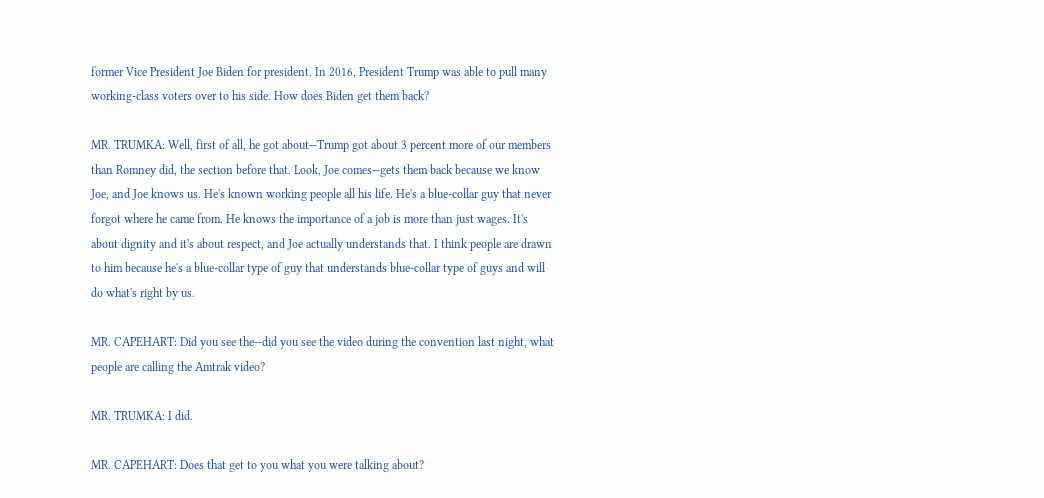former Vice President Joe Biden for president. In 2016, President Trump was able to pull many working-class voters over to his side. How does Biden get them back?

MR. TRUMKA: Well, first of all, he got about--Trump got about 3 percent more of our members than Romney did, the section before that. Look, Joe comes--gets them back because we know Joe, and Joe knows us. He's known working people all his life. He's a blue-collar guy that never forgot where he came from. He knows the importance of a job is more than just wages. It's about dignity and it's about respect, and Joe actually understands that. I think people are drawn to him because he's a blue-collar type of guy that understands blue-collar type of guys and will do what's right by us.

MR. CAPEHART: Did you see the--did you see the video during the convention last night, what people are calling the Amtrak video?

MR. TRUMKA: I did.

MR. CAPEHART: Does that get to you what you were talking about?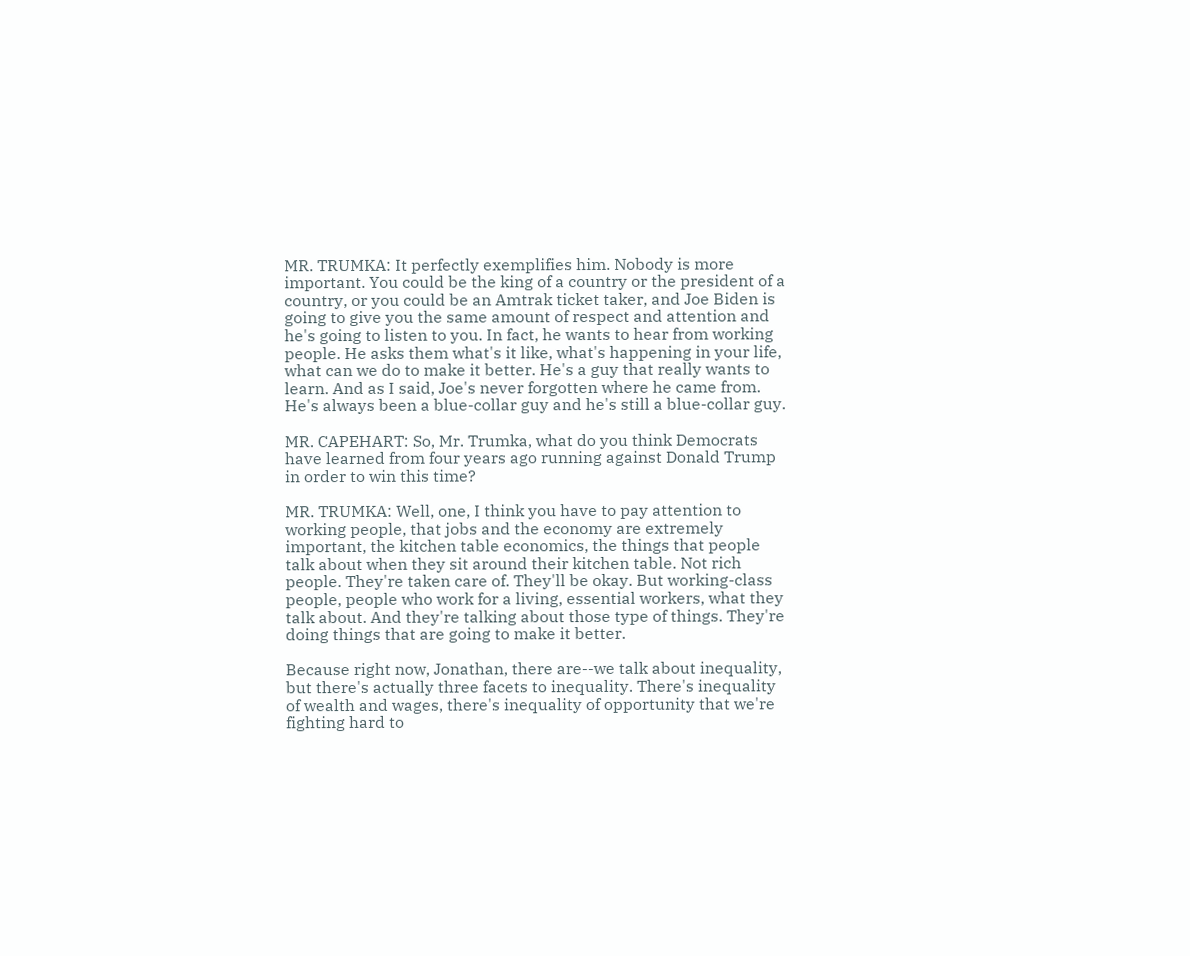MR. TRUMKA: It perfectly exemplifies him. Nobody is more important. You could be the king of a country or the president of a country, or you could be an Amtrak ticket taker, and Joe Biden is going to give you the same amount of respect and attention and he's going to listen to you. In fact, he wants to hear from working people. He asks them what's it like, what's happening in your life, what can we do to make it better. He's a guy that really wants to learn. And as I said, Joe's never forgotten where he came from. He's always been a blue-collar guy and he's still a blue-collar guy.

MR. CAPEHART: So, Mr. Trumka, what do you think Democrats have learned from four years ago running against Donald Trump in order to win this time?

MR. TRUMKA: Well, one, I think you have to pay attention to working people, that jobs and the economy are extremely important, the kitchen table economics, the things that people talk about when they sit around their kitchen table. Not rich people. They're taken care of. They'll be okay. But working-class people, people who work for a living, essential workers, what they talk about. And they're talking about those type of things. They're doing things that are going to make it better.

Because right now, Jonathan, there are--we talk about inequality, but there's actually three facets to inequality. There's inequality of wealth and wages, there's inequality of opportunity that we're fighting hard to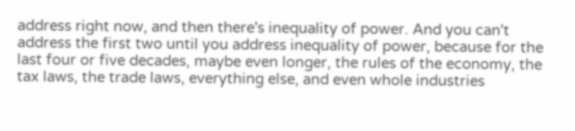address right now, and then there's inequality of power. And you can't address the first two until you address inequality of power, because for the last four or five decades, maybe even longer, the rules of the economy, the tax laws, the trade laws, everything else, and even whole industries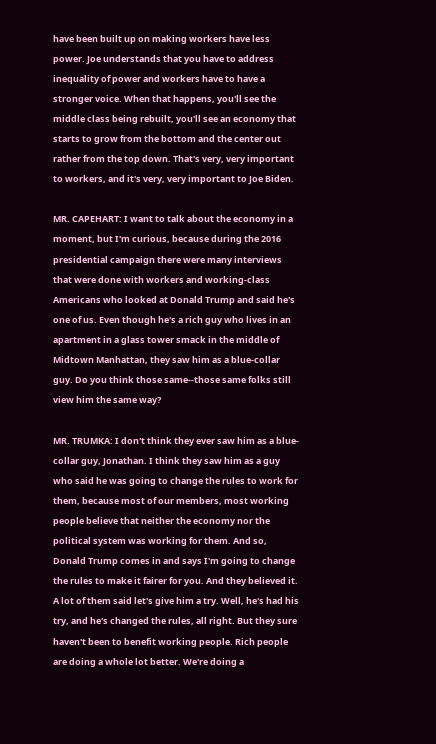have been built up on making workers have less power. Joe understands that you have to address inequality of power and workers have to have a stronger voice. When that happens, you'll see the middle class being rebuilt, you'll see an economy that starts to grow from the bottom and the center out rather from the top down. That's very, very important to workers, and it's very, very important to Joe Biden.

MR. CAPEHART: I want to talk about the economy in a moment, but I'm curious, because during the 2016 presidential campaign there were many interviews that were done with workers and working-class Americans who looked at Donald Trump and said he's one of us. Even though he's a rich guy who lives in an apartment in a glass tower smack in the middle of Midtown Manhattan, they saw him as a blue-collar guy. Do you think those same--those same folks still view him the same way?

MR. TRUMKA: I don't think they ever saw him as a blue-collar guy, Jonathan. I think they saw him as a guy who said he was going to change the rules to work for them, because most of our members, most working people believe that neither the economy nor the political system was working for them. And so, Donald Trump comes in and says I'm going to change the rules to make it fairer for you. And they believed it. A lot of them said let's give him a try. Well, he's had his try, and he's changed the rules, all right. But they sure haven't been to benefit working people. Rich people are doing a whole lot better. We're doing a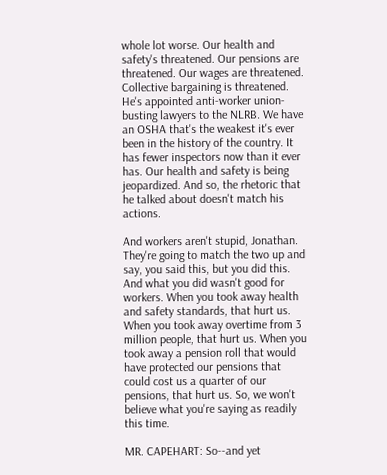whole lot worse. Our health and safety's threatened. Our pensions are threatened. Our wages are threatened. Collective bargaining is threatened. He's appointed anti-worker union-busting lawyers to the NLRB. We have an OSHA that's the weakest it's ever been in the history of the country. It has fewer inspectors now than it ever has. Our health and safety is being jeopardized. And so, the rhetoric that he talked about doesn't match his actions.

And workers aren't stupid, Jonathan. They're going to match the two up and say, you said this, but you did this. And what you did wasn't good for workers. When you took away health and safety standards, that hurt us. When you took away overtime from 3 million people, that hurt us. When you took away a pension roll that would have protected our pensions that could cost us a quarter of our pensions, that hurt us. So, we won't believe what you're saying as readily this time.

MR. CAPEHART: So--and yet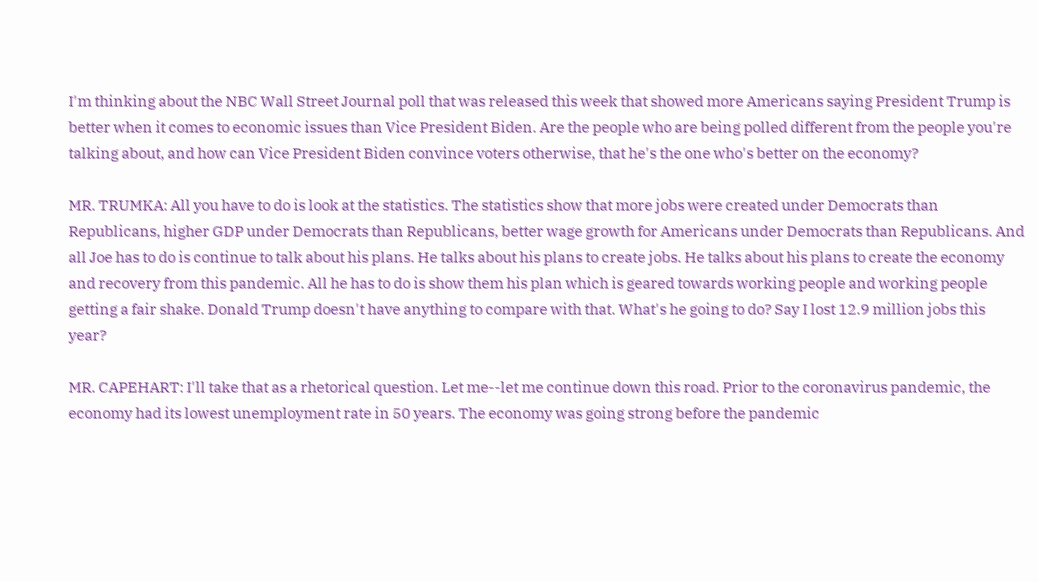I'm thinking about the NBC Wall Street Journal poll that was released this week that showed more Americans saying President Trump is better when it comes to economic issues than Vice President Biden. Are the people who are being polled different from the people you're talking about, and how can Vice President Biden convince voters otherwise, that he's the one who's better on the economy?

MR. TRUMKA: All you have to do is look at the statistics. The statistics show that more jobs were created under Democrats than Republicans, higher GDP under Democrats than Republicans, better wage growth for Americans under Democrats than Republicans. And all Joe has to do is continue to talk about his plans. He talks about his plans to create jobs. He talks about his plans to create the economy and recovery from this pandemic. All he has to do is show them his plan which is geared towards working people and working people getting a fair shake. Donald Trump doesn't have anything to compare with that. What's he going to do? Say I lost 12.9 million jobs this year?

MR. CAPEHART: I'll take that as a rhetorical question. Let me--let me continue down this road. Prior to the coronavirus pandemic, the economy had its lowest unemployment rate in 50 years. The economy was going strong before the pandemic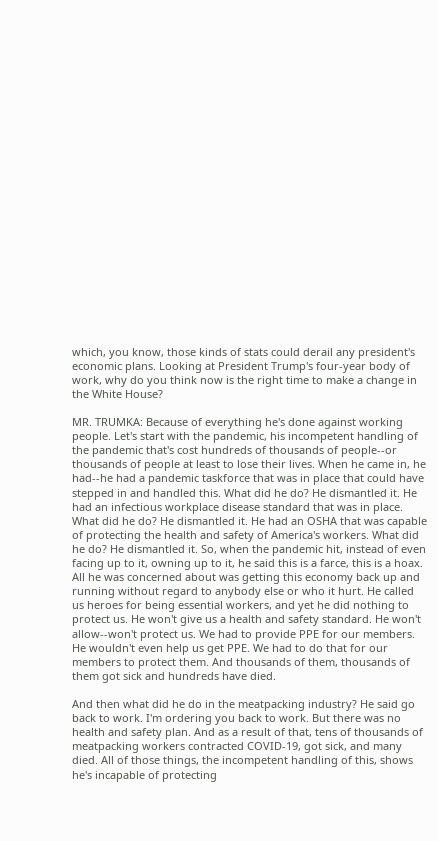which, you know, those kinds of stats could derail any president's economic plans. Looking at President Trump's four-year body of work, why do you think now is the right time to make a change in the White House?

MR. TRUMKA: Because of everything he's done against working people. Let's start with the pandemic, his incompetent handling of the pandemic that's cost hundreds of thousands of people--or thousands of people at least to lose their lives. When he came in, he had--he had a pandemic taskforce that was in place that could have stepped in and handled this. What did he do? He dismantled it. He had an infectious workplace disease standard that was in place. What did he do? He dismantled it. He had an OSHA that was capable of protecting the health and safety of America's workers. What did he do? He dismantled it. So, when the pandemic hit, instead of even facing up to it, owning up to it, he said this is a farce, this is a hoax. All he was concerned about was getting this economy back up and running without regard to anybody else or who it hurt. He called us heroes for being essential workers, and yet he did nothing to protect us. He won't give us a health and safety standard. He won't allow--won't protect us. We had to provide PPE for our members. He wouldn't even help us get PPE. We had to do that for our members to protect them. And thousands of them, thousands of them got sick and hundreds have died.

And then what did he do in the meatpacking industry? He said go back to work. I'm ordering you back to work. But there was no health and safety plan. And as a result of that, tens of thousands of meatpacking workers contracted COVID-19, got sick, and many died. All of those things, the incompetent handling of this, shows he's incapable of protecting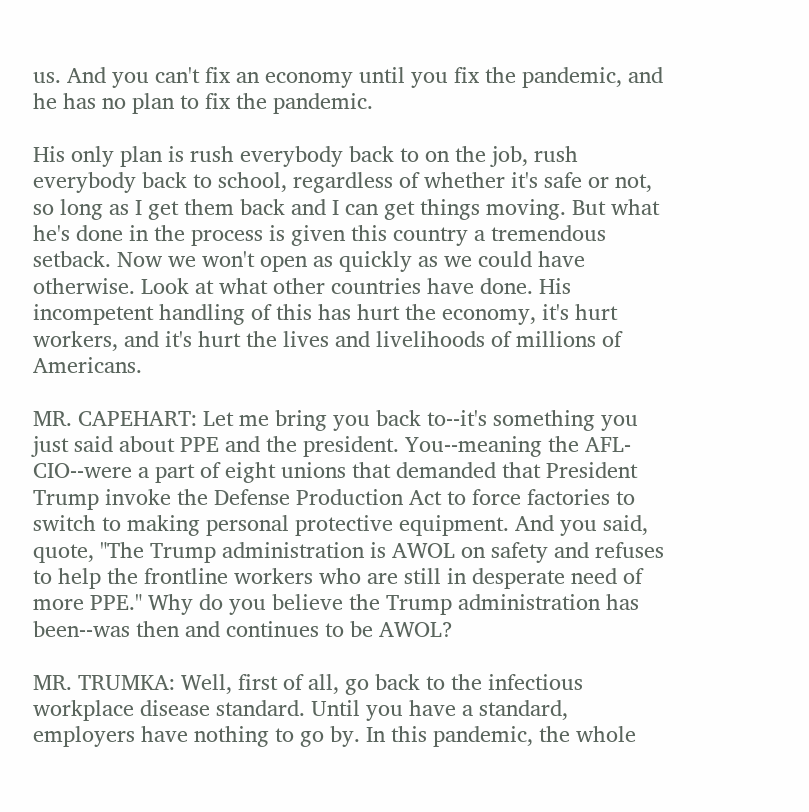us. And you can't fix an economy until you fix the pandemic, and he has no plan to fix the pandemic.

His only plan is rush everybody back to on the job, rush everybody back to school, regardless of whether it's safe or not, so long as I get them back and I can get things moving. But what he's done in the process is given this country a tremendous setback. Now we won't open as quickly as we could have otherwise. Look at what other countries have done. His incompetent handling of this has hurt the economy, it's hurt workers, and it's hurt the lives and livelihoods of millions of Americans.

MR. CAPEHART: Let me bring you back to--it's something you just said about PPE and the president. You--meaning the AFL-CIO--were a part of eight unions that demanded that President Trump invoke the Defense Production Act to force factories to switch to making personal protective equipment. And you said, quote, "The Trump administration is AWOL on safety and refuses to help the frontline workers who are still in desperate need of more PPE." Why do you believe the Trump administration has been--was then and continues to be AWOL?

MR. TRUMKA: Well, first of all, go back to the infectious workplace disease standard. Until you have a standard, employers have nothing to go by. In this pandemic, the whole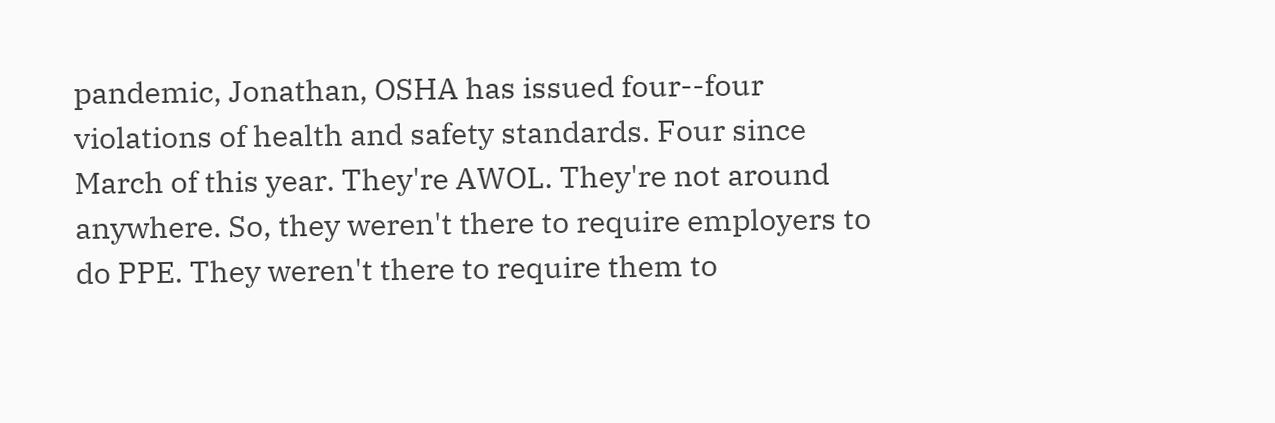pandemic, Jonathan, OSHA has issued four--four violations of health and safety standards. Four since March of this year. They're AWOL. They're not around anywhere. So, they weren't there to require employers to do PPE. They weren't there to require them to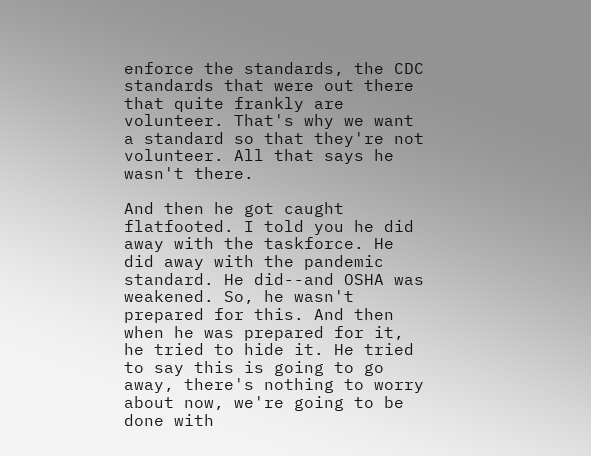enforce the standards, the CDC standards that were out there that quite frankly are volunteer. That's why we want a standard so that they're not volunteer. All that says he wasn't there.

And then he got caught flatfooted. I told you he did away with the taskforce. He did away with the pandemic standard. He did--and OSHA was weakened. So, he wasn't prepared for this. And then when he was prepared for it, he tried to hide it. He tried to say this is going to go away, there's nothing to worry about now, we're going to be done with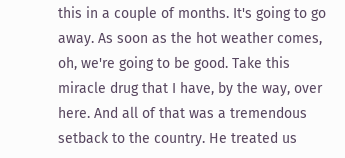this in a couple of months. It's going to go away. As soon as the hot weather comes, oh, we're going to be good. Take this miracle drug that I have, by the way, over here. And all of that was a tremendous setback to the country. He treated us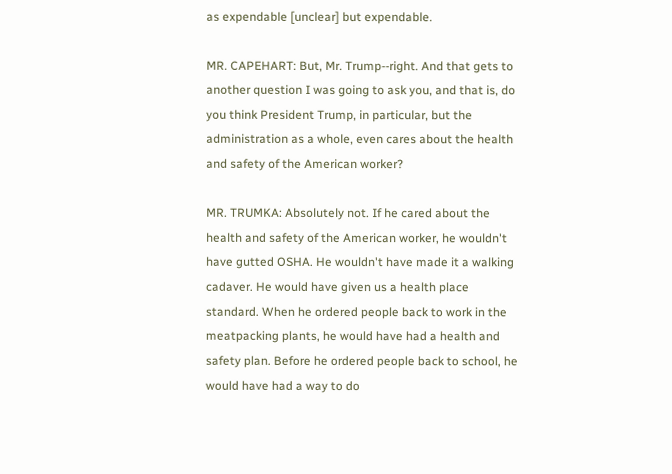as expendable [unclear] but expendable.

MR. CAPEHART: But, Mr. Trump--right. And that gets to another question I was going to ask you, and that is, do you think President Trump, in particular, but the administration as a whole, even cares about the health and safety of the American worker?

MR. TRUMKA: Absolutely not. If he cared about the health and safety of the American worker, he wouldn't have gutted OSHA. He wouldn't have made it a walking cadaver. He would have given us a health place standard. When he ordered people back to work in the meatpacking plants, he would have had a health and safety plan. Before he ordered people back to school, he would have had a way to do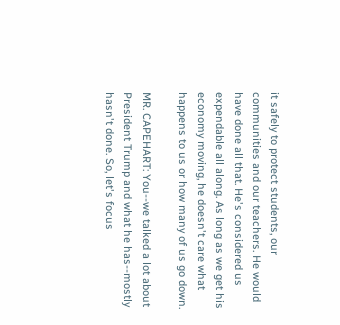it safely to protect students, our communities and our teachers. He would have done all that. He's considered us expendable all along. As long as we get his economy moving, he doesn't care what happens to us or how many of us go down.

MR. CAPEHART: You--we talked a lot about President Trump and what he has--mostly hasn't done. So, let's focus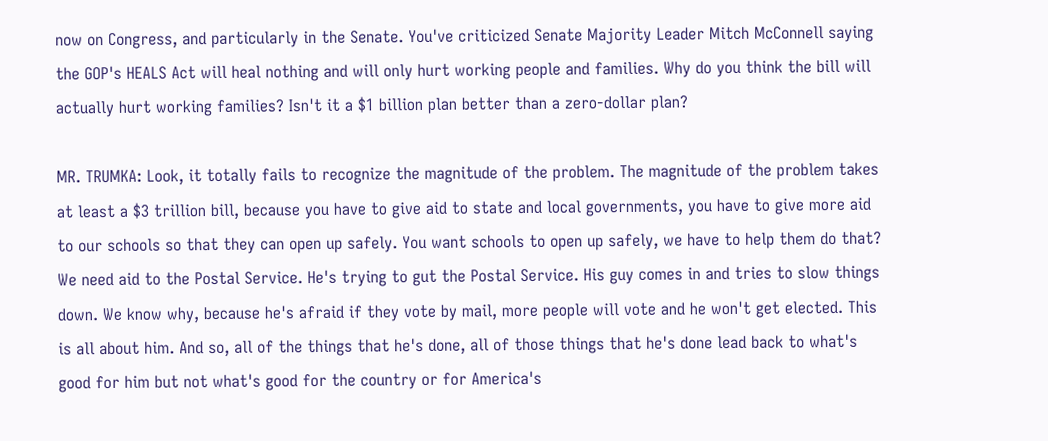now on Congress, and particularly in the Senate. You've criticized Senate Majority Leader Mitch McConnell saying the GOP's HEALS Act will heal nothing and will only hurt working people and families. Why do you think the bill will actually hurt working families? Isn't it a $1 billion plan better than a zero-dollar plan?

MR. TRUMKA: Look, it totally fails to recognize the magnitude of the problem. The magnitude of the problem takes at least a $3 trillion bill, because you have to give aid to state and local governments, you have to give more aid to our schools so that they can open up safely. You want schools to open up safely, we have to help them do that? We need aid to the Postal Service. He's trying to gut the Postal Service. His guy comes in and tries to slow things down. We know why, because he's afraid if they vote by mail, more people will vote and he won't get elected. This is all about him. And so, all of the things that he's done, all of those things that he's done lead back to what's good for him but not what's good for the country or for America's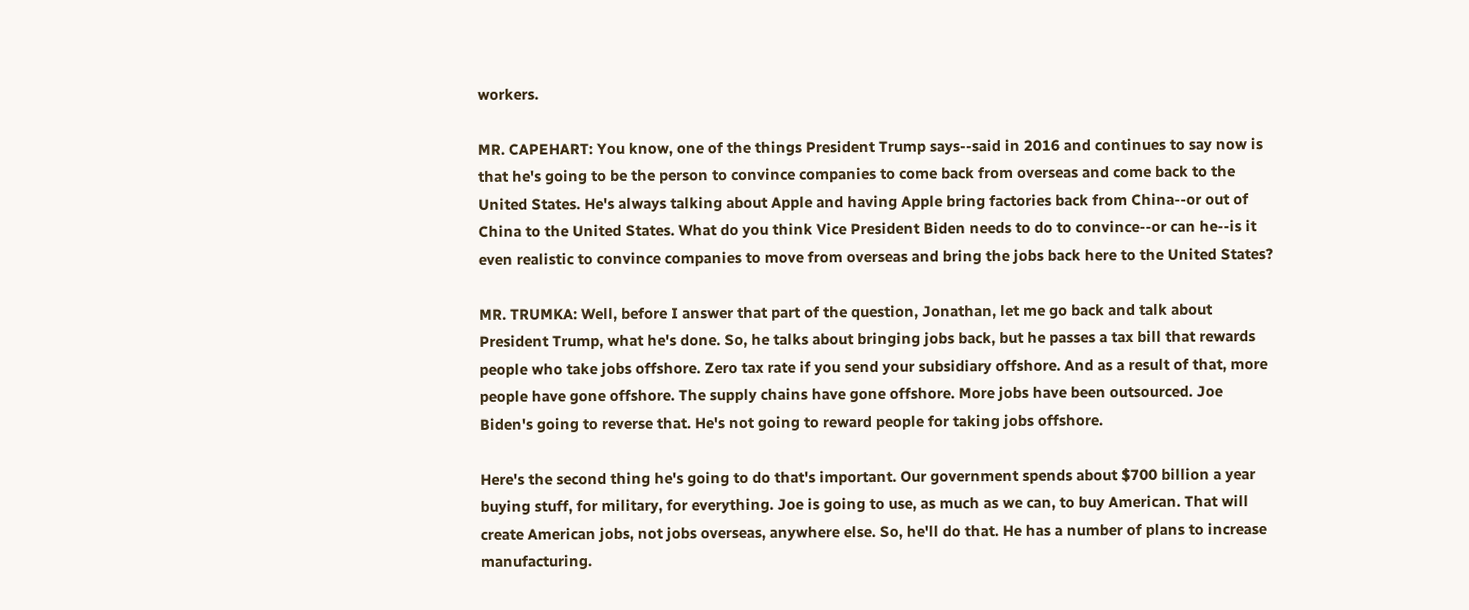workers.

MR. CAPEHART: You know, one of the things President Trump says--said in 2016 and continues to say now is that he's going to be the person to convince companies to come back from overseas and come back to the United States. He's always talking about Apple and having Apple bring factories back from China--or out of China to the United States. What do you think Vice President Biden needs to do to convince--or can he--is it even realistic to convince companies to move from overseas and bring the jobs back here to the United States?

MR. TRUMKA: Well, before I answer that part of the question, Jonathan, let me go back and talk about President Trump, what he's done. So, he talks about bringing jobs back, but he passes a tax bill that rewards people who take jobs offshore. Zero tax rate if you send your subsidiary offshore. And as a result of that, more people have gone offshore. The supply chains have gone offshore. More jobs have been outsourced. Joe Biden's going to reverse that. He's not going to reward people for taking jobs offshore.

Here's the second thing he's going to do that's important. Our government spends about $700 billion a year buying stuff, for military, for everything. Joe is going to use, as much as we can, to buy American. That will create American jobs, not jobs overseas, anywhere else. So, he'll do that. He has a number of plans to increase manufacturing.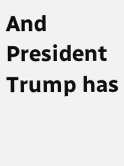And President Trump has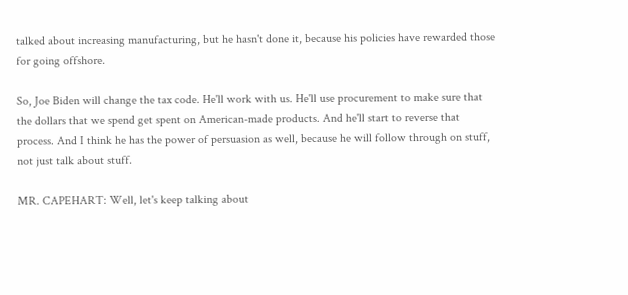talked about increasing manufacturing, but he hasn't done it, because his policies have rewarded those for going offshore.

So, Joe Biden will change the tax code. He'll work with us. He'll use procurement to make sure that the dollars that we spend get spent on American-made products. And he'll start to reverse that process. And I think he has the power of persuasion as well, because he will follow through on stuff, not just talk about stuff.

MR. CAPEHART: Well, let's keep talking about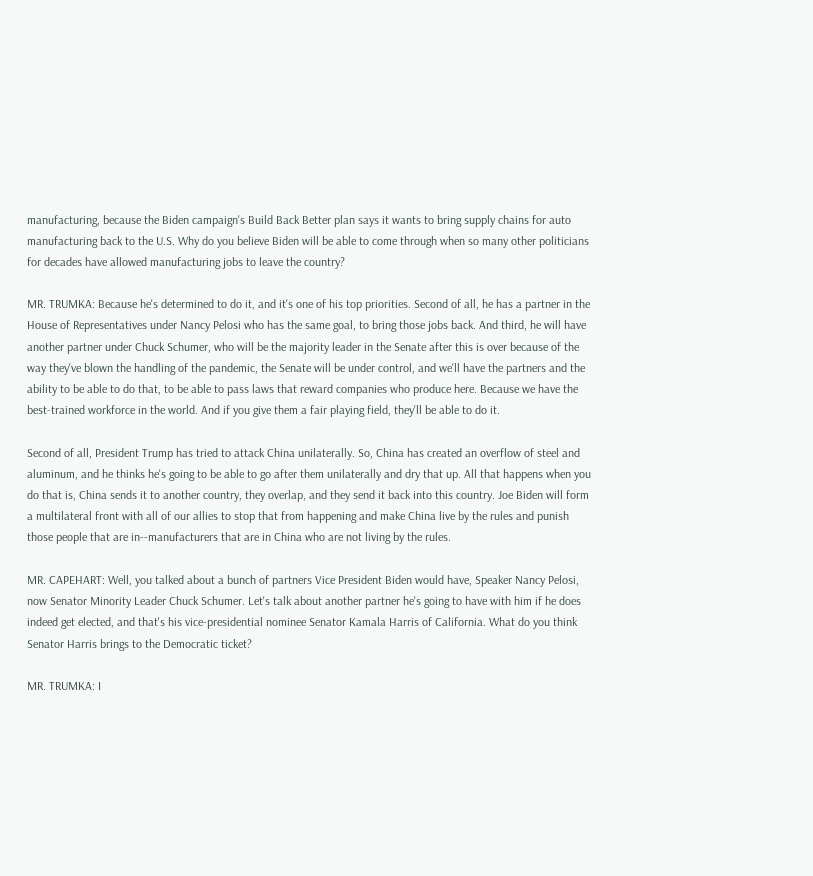manufacturing, because the Biden campaign's Build Back Better plan says it wants to bring supply chains for auto manufacturing back to the U.S. Why do you believe Biden will be able to come through when so many other politicians for decades have allowed manufacturing jobs to leave the country?

MR. TRUMKA: Because he's determined to do it, and it's one of his top priorities. Second of all, he has a partner in the House of Representatives under Nancy Pelosi who has the same goal, to bring those jobs back. And third, he will have another partner under Chuck Schumer, who will be the majority leader in the Senate after this is over because of the way they've blown the handling of the pandemic, the Senate will be under control, and we'll have the partners and the ability to be able to do that, to be able to pass laws that reward companies who produce here. Because we have the best-trained workforce in the world. And if you give them a fair playing field, they'll be able to do it.

Second of all, President Trump has tried to attack China unilaterally. So, China has created an overflow of steel and aluminum, and he thinks he's going to be able to go after them unilaterally and dry that up. All that happens when you do that is, China sends it to another country, they overlap, and they send it back into this country. Joe Biden will form a multilateral front with all of our allies to stop that from happening and make China live by the rules and punish those people that are in--manufacturers that are in China who are not living by the rules.

MR. CAPEHART: Well, you talked about a bunch of partners Vice President Biden would have, Speaker Nancy Pelosi, now Senator Minority Leader Chuck Schumer. Let's talk about another partner he's going to have with him if he does indeed get elected, and that's his vice-presidential nominee Senator Kamala Harris of California. What do you think Senator Harris brings to the Democratic ticket?

MR. TRUMKA: I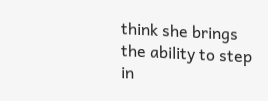think she brings the ability to step in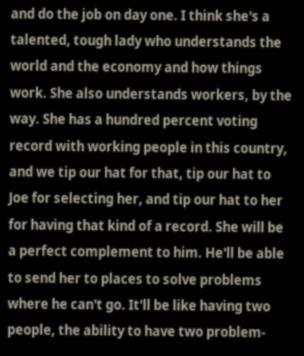and do the job on day one. I think she's a talented, tough lady who understands the world and the economy and how things work. She also understands workers, by the way. She has a hundred percent voting record with working people in this country, and we tip our hat for that, tip our hat to Joe for selecting her, and tip our hat to her for having that kind of a record. She will be a perfect complement to him. He'll be able to send her to places to solve problems where he can't go. It'll be like having two people, the ability to have two problem-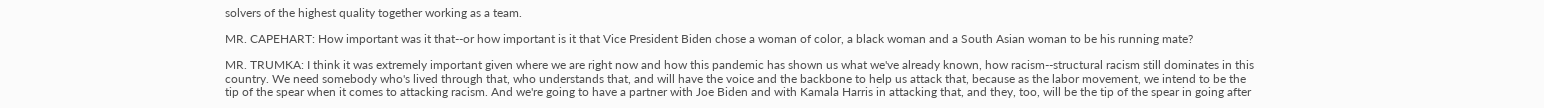solvers of the highest quality together working as a team.

MR. CAPEHART: How important was it that--or how important is it that Vice President Biden chose a woman of color, a black woman and a South Asian woman to be his running mate?

MR. TRUMKA: I think it was extremely important given where we are right now and how this pandemic has shown us what we've already known, how racism--structural racism still dominates in this country. We need somebody who's lived through that, who understands that, and will have the voice and the backbone to help us attack that, because as the labor movement, we intend to be the tip of the spear when it comes to attacking racism. And we're going to have a partner with Joe Biden and with Kamala Harris in attacking that, and they, too, will be the tip of the spear in going after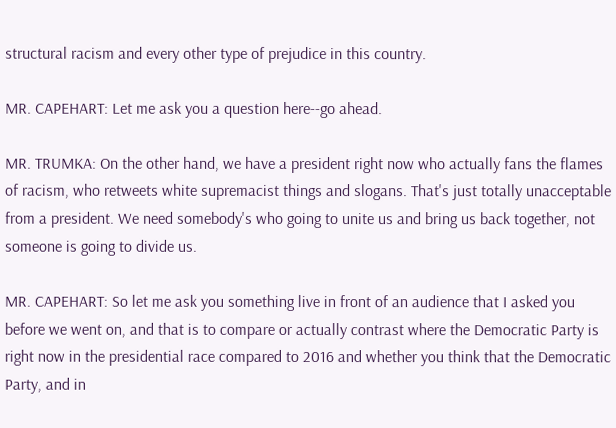structural racism and every other type of prejudice in this country.

MR. CAPEHART: Let me ask you a question here--go ahead.

MR. TRUMKA: On the other hand, we have a president right now who actually fans the flames of racism, who retweets white supremacist things and slogans. That's just totally unacceptable from a president. We need somebody's who going to unite us and bring us back together, not someone is going to divide us.

MR. CAPEHART: So let me ask you something live in front of an audience that I asked you before we went on, and that is to compare or actually contrast where the Democratic Party is right now in the presidential race compared to 2016 and whether you think that the Democratic Party, and in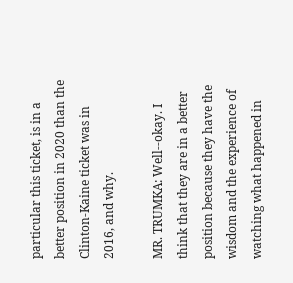particular this ticket, is in a better position in 2020 than the Clinton-Kaine ticket was in 2016, and why.

MR. TRUMKA: Well--okay. I think that they are in a better position because they have the wisdom and the experience of watching what happened in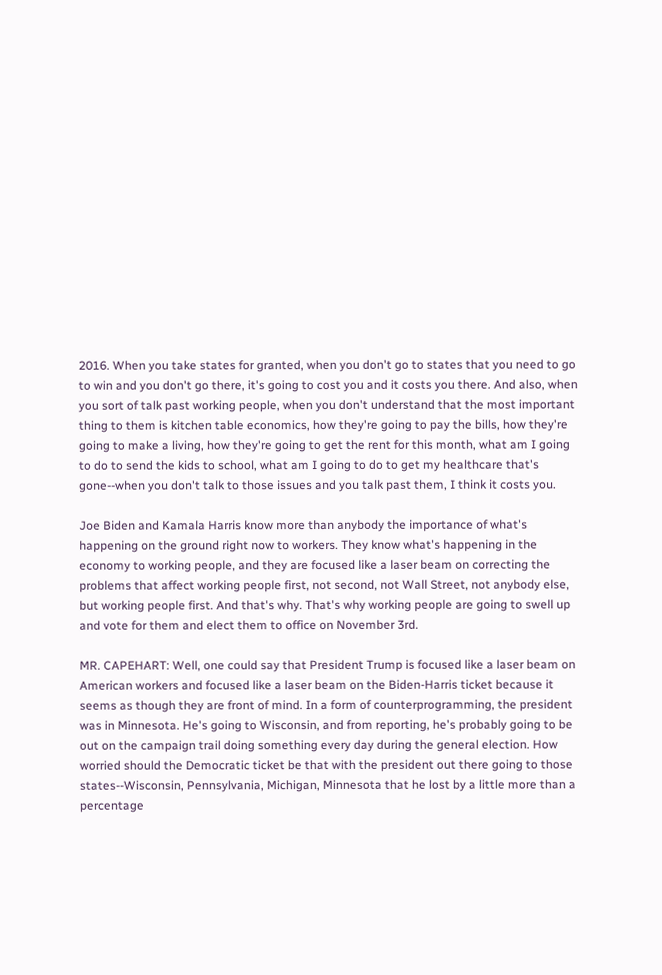2016. When you take states for granted, when you don't go to states that you need to go to win and you don't go there, it's going to cost you and it costs you there. And also, when you sort of talk past working people, when you don't understand that the most important thing to them is kitchen table economics, how they're going to pay the bills, how they're going to make a living, how they're going to get the rent for this month, what am I going to do to send the kids to school, what am I going to do to get my healthcare that's gone--when you don't talk to those issues and you talk past them, I think it costs you.

Joe Biden and Kamala Harris know more than anybody the importance of what's happening on the ground right now to workers. They know what's happening in the economy to working people, and they are focused like a laser beam on correcting the problems that affect working people first, not second, not Wall Street, not anybody else, but working people first. And that's why. That's why working people are going to swell up and vote for them and elect them to office on November 3rd.

MR. CAPEHART: Well, one could say that President Trump is focused like a laser beam on American workers and focused like a laser beam on the Biden-Harris ticket because it seems as though they are front of mind. In a form of counterprogramming, the president was in Minnesota. He's going to Wisconsin, and from reporting, he's probably going to be out on the campaign trail doing something every day during the general election. How worried should the Democratic ticket be that with the president out there going to those states--Wisconsin, Pennsylvania, Michigan, Minnesota that he lost by a little more than a percentage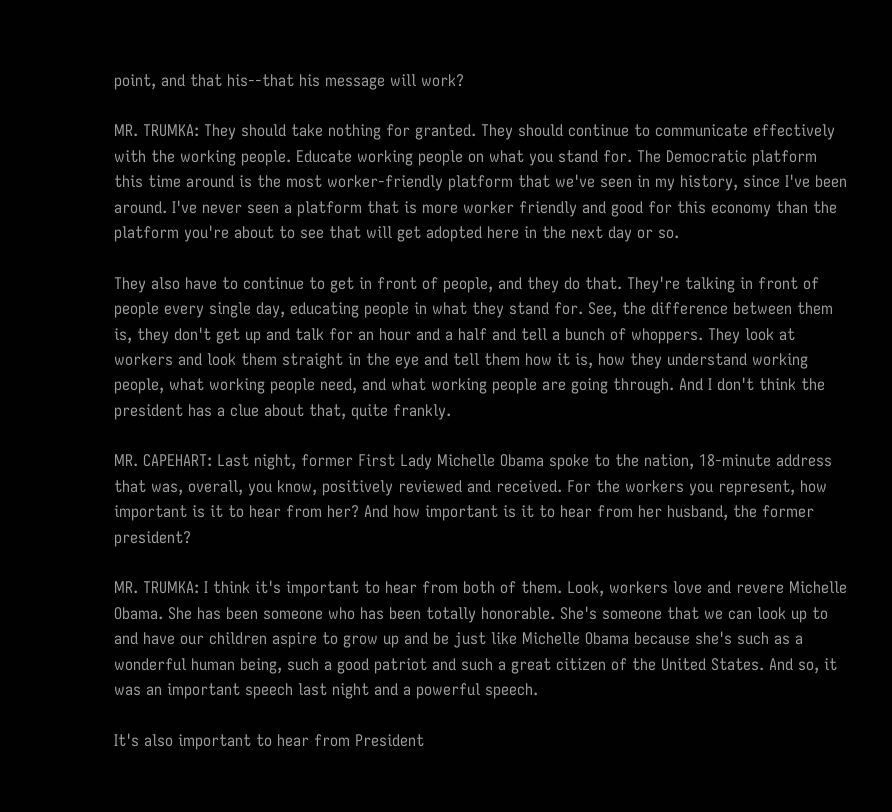point, and that his--that his message will work?

MR. TRUMKA: They should take nothing for granted. They should continue to communicate effectively with the working people. Educate working people on what you stand for. The Democratic platform this time around is the most worker-friendly platform that we've seen in my history, since I've been around. I've never seen a platform that is more worker friendly and good for this economy than the platform you're about to see that will get adopted here in the next day or so.

They also have to continue to get in front of people, and they do that. They're talking in front of people every single day, educating people in what they stand for. See, the difference between them is, they don't get up and talk for an hour and a half and tell a bunch of whoppers. They look at workers and look them straight in the eye and tell them how it is, how they understand working people, what working people need, and what working people are going through. And I don't think the president has a clue about that, quite frankly.

MR. CAPEHART: Last night, former First Lady Michelle Obama spoke to the nation, 18-minute address that was, overall, you know, positively reviewed and received. For the workers you represent, how important is it to hear from her? And how important is it to hear from her husband, the former president?

MR. TRUMKA: I think it's important to hear from both of them. Look, workers love and revere Michelle Obama. She has been someone who has been totally honorable. She's someone that we can look up to and have our children aspire to grow up and be just like Michelle Obama because she's such as a wonderful human being, such a good patriot and such a great citizen of the United States. And so, it was an important speech last night and a powerful speech.

It's also important to hear from President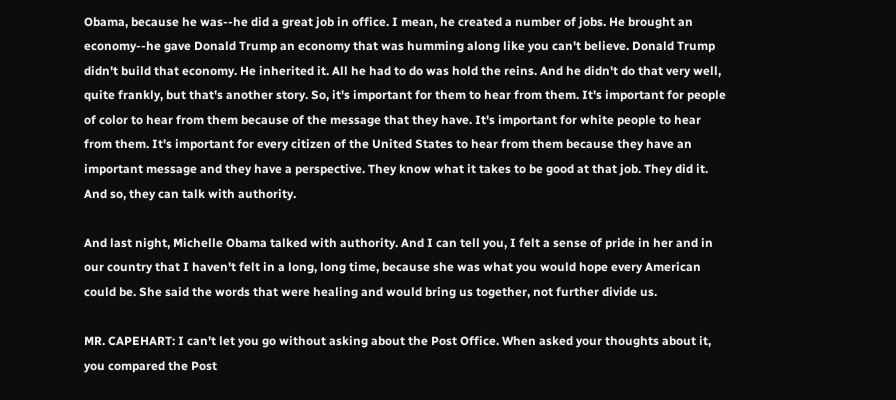Obama, because he was--he did a great job in office. I mean, he created a number of jobs. He brought an economy--he gave Donald Trump an economy that was humming along like you can't believe. Donald Trump didn't build that economy. He inherited it. All he had to do was hold the reins. And he didn't do that very well, quite frankly, but that's another story. So, it's important for them to hear from them. It's important for people of color to hear from them because of the message that they have. It's important for white people to hear from them. It's important for every citizen of the United States to hear from them because they have an important message and they have a perspective. They know what it takes to be good at that job. They did it. And so, they can talk with authority.

And last night, Michelle Obama talked with authority. And I can tell you, I felt a sense of pride in her and in our country that I haven't felt in a long, long time, because she was what you would hope every American could be. She said the words that were healing and would bring us together, not further divide us.

MR. CAPEHART: I can't let you go without asking about the Post Office. When asked your thoughts about it, you compared the Post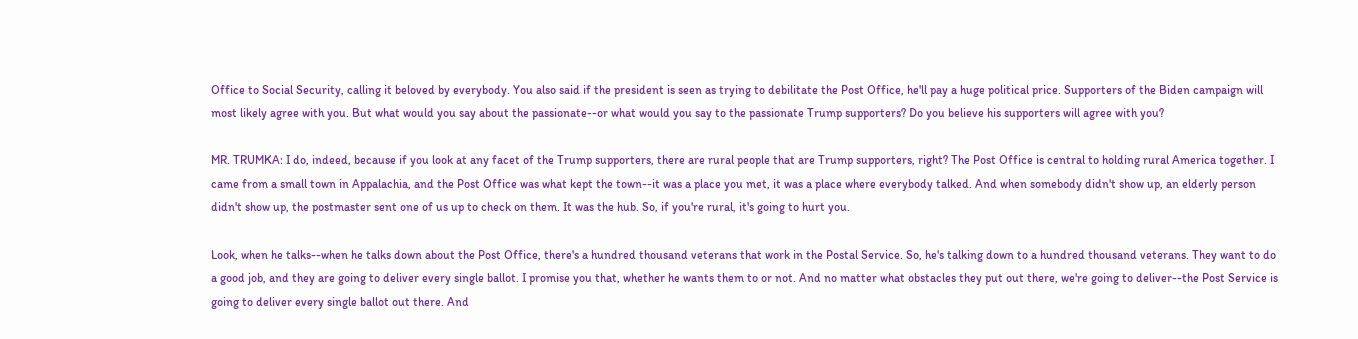Office to Social Security, calling it beloved by everybody. You also said if the president is seen as trying to debilitate the Post Office, he'll pay a huge political price. Supporters of the Biden campaign will most likely agree with you. But what would you say about the passionate--or what would you say to the passionate Trump supporters? Do you believe his supporters will agree with you?

MR. TRUMKA: I do, indeed, because if you look at any facet of the Trump supporters, there are rural people that are Trump supporters, right? The Post Office is central to holding rural America together. I came from a small town in Appalachia, and the Post Office was what kept the town--it was a place you met, it was a place where everybody talked. And when somebody didn't show up, an elderly person didn't show up, the postmaster sent one of us up to check on them. It was the hub. So, if you're rural, it's going to hurt you.

Look, when he talks--when he talks down about the Post Office, there's a hundred thousand veterans that work in the Postal Service. So, he's talking down to a hundred thousand veterans. They want to do a good job, and they are going to deliver every single ballot. I promise you that, whether he wants them to or not. And no matter what obstacles they put out there, we're going to deliver--the Post Service is going to deliver every single ballot out there. And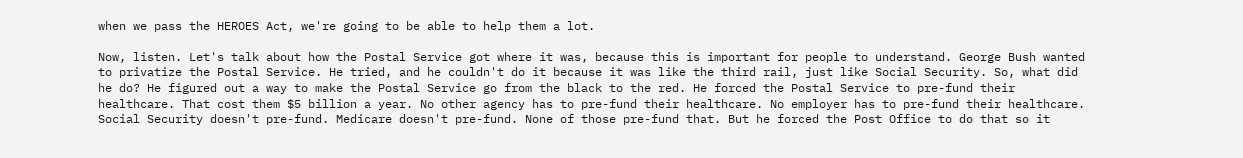when we pass the HEROES Act, we're going to be able to help them a lot.

Now, listen. Let's talk about how the Postal Service got where it was, because this is important for people to understand. George Bush wanted to privatize the Postal Service. He tried, and he couldn't do it because it was like the third rail, just like Social Security. So, what did he do? He figured out a way to make the Postal Service go from the black to the red. He forced the Postal Service to pre-fund their healthcare. That cost them $5 billion a year. No other agency has to pre-fund their healthcare. No employer has to pre-fund their healthcare. Social Security doesn't pre-fund. Medicare doesn't pre-fund. None of those pre-fund that. But he forced the Post Office to do that so it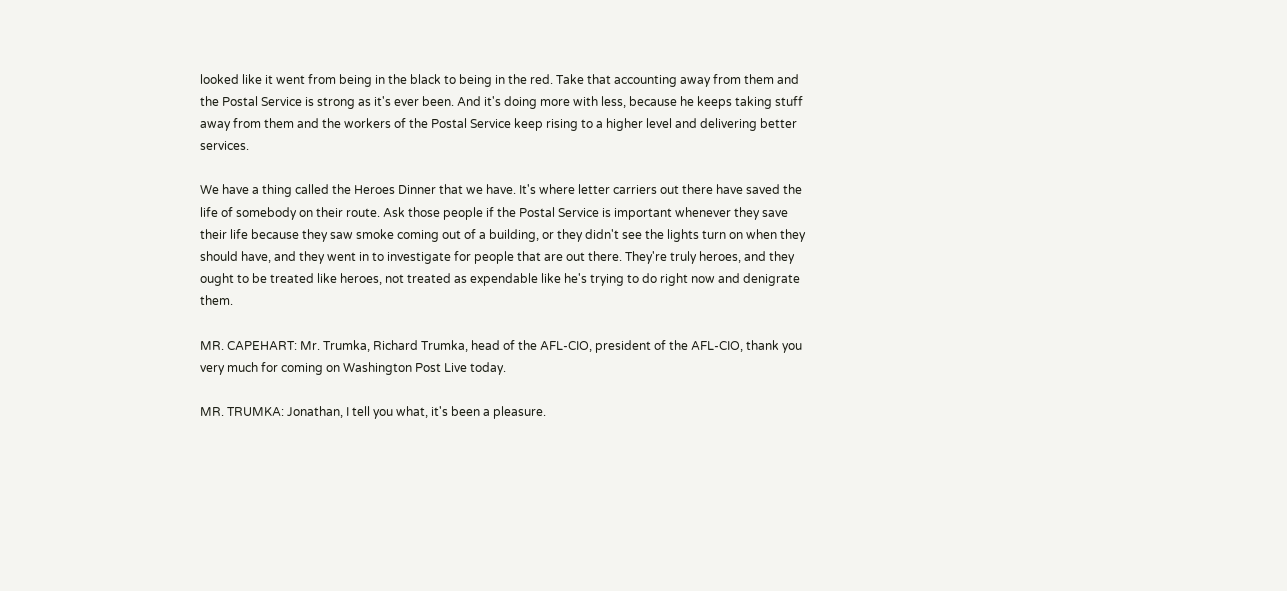looked like it went from being in the black to being in the red. Take that accounting away from them and the Postal Service is strong as it's ever been. And it's doing more with less, because he keeps taking stuff away from them and the workers of the Postal Service keep rising to a higher level and delivering better services.

We have a thing called the Heroes Dinner that we have. It's where letter carriers out there have saved the life of somebody on their route. Ask those people if the Postal Service is important whenever they save their life because they saw smoke coming out of a building, or they didn't see the lights turn on when they should have, and they went in to investigate for people that are out there. They're truly heroes, and they ought to be treated like heroes, not treated as expendable like he's trying to do right now and denigrate them.

MR. CAPEHART: Mr. Trumka, Richard Trumka, head of the AFL-CIO, president of the AFL-CIO, thank you very much for coming on Washington Post Live today.

MR. TRUMKA: Jonathan, I tell you what, it's been a pleasure.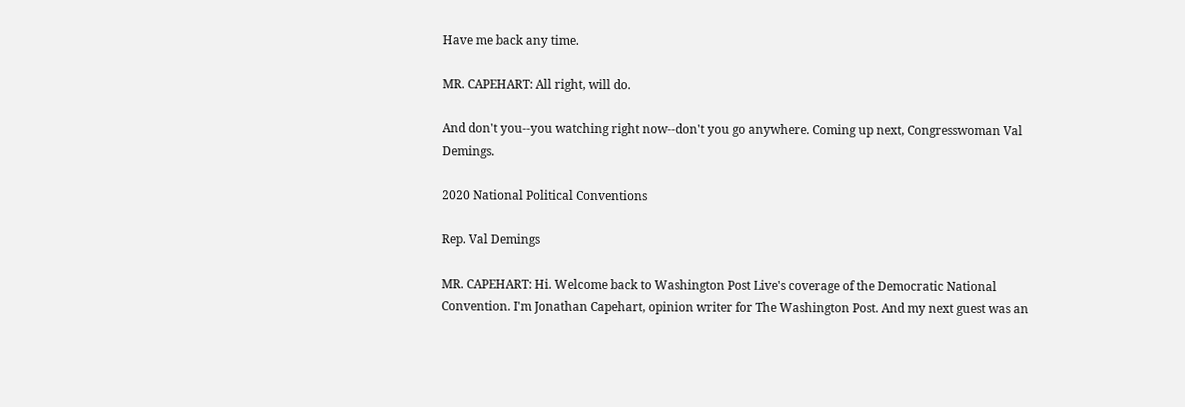Have me back any time.

MR. CAPEHART: All right, will do.

And don't you--you watching right now--don't you go anywhere. Coming up next, Congresswoman Val Demings.

2020 National Political Conventions

Rep. Val Demings

MR. CAPEHART: Hi. Welcome back to Washington Post Live's coverage of the Democratic National Convention. I'm Jonathan Capehart, opinion writer for The Washington Post. And my next guest was an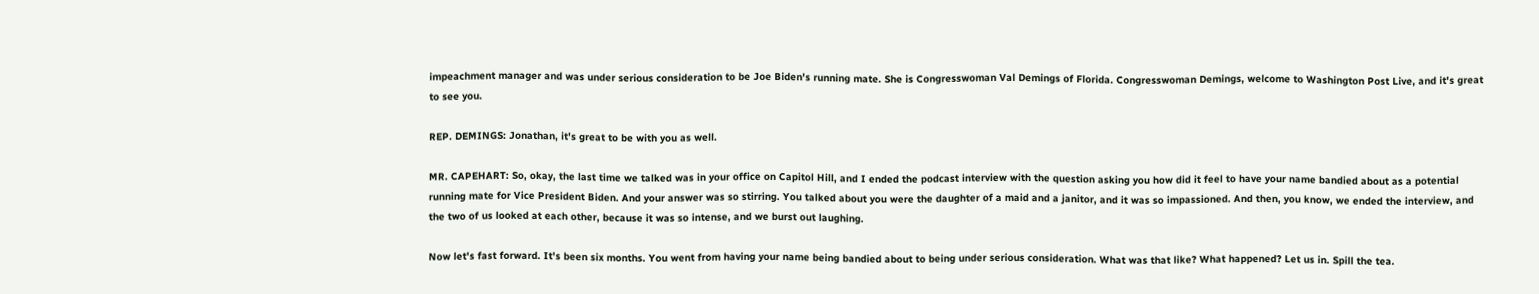impeachment manager and was under serious consideration to be Joe Biden's running mate. She is Congresswoman Val Demings of Florida. Congresswoman Demings, welcome to Washington Post Live, and it's great to see you.

REP. DEMINGS: Jonathan, it's great to be with you as well.

MR. CAPEHART: So, okay, the last time we talked was in your office on Capitol Hill, and I ended the podcast interview with the question asking you how did it feel to have your name bandied about as a potential running mate for Vice President Biden. And your answer was so stirring. You talked about you were the daughter of a maid and a janitor, and it was so impassioned. And then, you know, we ended the interview, and the two of us looked at each other, because it was so intense, and we burst out laughing.

Now let's fast forward. It's been six months. You went from having your name being bandied about to being under serious consideration. What was that like? What happened? Let us in. Spill the tea.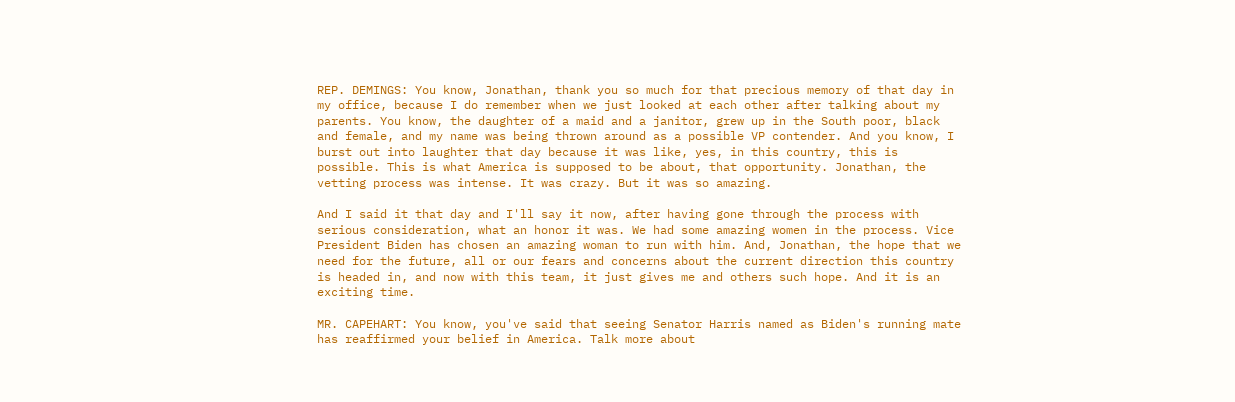REP. DEMINGS: You know, Jonathan, thank you so much for that precious memory of that day in my office, because I do remember when we just looked at each other after talking about my parents. You know, the daughter of a maid and a janitor, grew up in the South poor, black and female, and my name was being thrown around as a possible VP contender. And you know, I burst out into laughter that day because it was like, yes, in this country, this is possible. This is what America is supposed to be about, that opportunity. Jonathan, the vetting process was intense. It was crazy. But it was so amazing.

And I said it that day and I'll say it now, after having gone through the process with serious consideration, what an honor it was. We had some amazing women in the process. Vice President Biden has chosen an amazing woman to run with him. And, Jonathan, the hope that we need for the future, all or our fears and concerns about the current direction this country is headed in, and now with this team, it just gives me and others such hope. And it is an exciting time.

MR. CAPEHART: You know, you've said that seeing Senator Harris named as Biden's running mate has reaffirmed your belief in America. Talk more about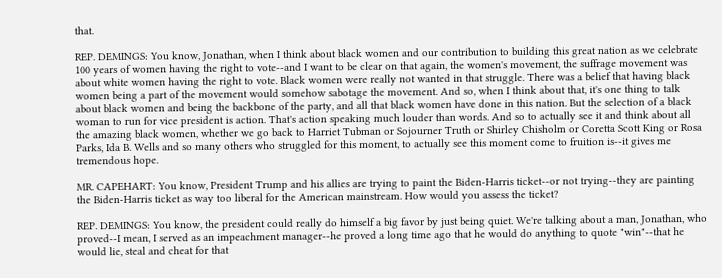that.

REP. DEMINGS: You know, Jonathan, when I think about black women and our contribution to building this great nation as we celebrate 100 years of women having the right to vote--and I want to be clear on that again, the women's movement, the suffrage movement was about white women having the right to vote. Black women were really not wanted in that struggle. There was a belief that having black women being a part of the movement would somehow sabotage the movement. And so, when I think about that, it's one thing to talk about black women and being the backbone of the party, and all that black women have done in this nation. But the selection of a black woman to run for vice president is action. That's action speaking much louder than words. And so to actually see it and think about all the amazing black women, whether we go back to Harriet Tubman or Sojourner Truth or Shirley Chisholm or Coretta Scott King or Rosa Parks, Ida B. Wells and so many others who struggled for this moment, to actually see this moment come to fruition is--it gives me tremendous hope.

MR. CAPEHART: You know, President Trump and his allies are trying to paint the Biden-Harris ticket--or not trying--they are painting the Biden-Harris ticket as way too liberal for the American mainstream. How would you assess the ticket?

REP. DEMINGS: You know, the president could really do himself a big favor by just being quiet. We're talking about a man, Jonathan, who proved--I mean, I served as an impeachment manager--he proved a long time ago that he would do anything to quote "win"--that he would lie, steal and cheat for that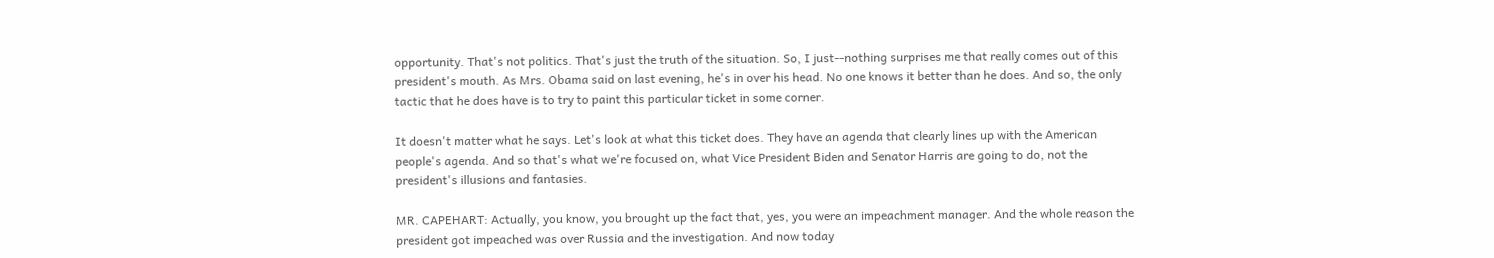opportunity. That's not politics. That's just the truth of the situation. So, I just--nothing surprises me that really comes out of this president's mouth. As Mrs. Obama said on last evening, he's in over his head. No one knows it better than he does. And so, the only tactic that he does have is to try to paint this particular ticket in some corner.

It doesn't matter what he says. Let's look at what this ticket does. They have an agenda that clearly lines up with the American people's agenda. And so that's what we're focused on, what Vice President Biden and Senator Harris are going to do, not the president's illusions and fantasies.

MR. CAPEHART: Actually, you know, you brought up the fact that, yes, you were an impeachment manager. And the whole reason the president got impeached was over Russia and the investigation. And now today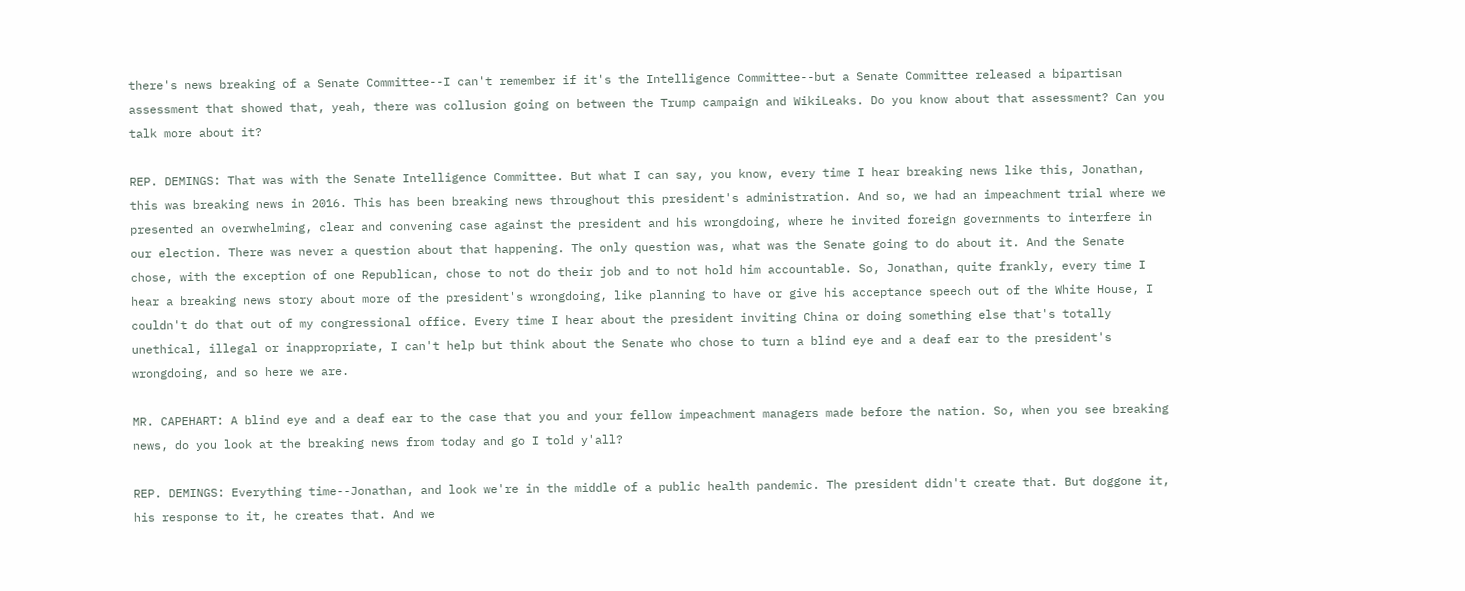there's news breaking of a Senate Committee--I can't remember if it's the Intelligence Committee--but a Senate Committee released a bipartisan assessment that showed that, yeah, there was collusion going on between the Trump campaign and WikiLeaks. Do you know about that assessment? Can you talk more about it?

REP. DEMINGS: That was with the Senate Intelligence Committee. But what I can say, you know, every time I hear breaking news like this, Jonathan, this was breaking news in 2016. This has been breaking news throughout this president's administration. And so, we had an impeachment trial where we presented an overwhelming, clear and convening case against the president and his wrongdoing, where he invited foreign governments to interfere in our election. There was never a question about that happening. The only question was, what was the Senate going to do about it. And the Senate chose, with the exception of one Republican, chose to not do their job and to not hold him accountable. So, Jonathan, quite frankly, every time I hear a breaking news story about more of the president's wrongdoing, like planning to have or give his acceptance speech out of the White House, I couldn't do that out of my congressional office. Every time I hear about the president inviting China or doing something else that's totally unethical, illegal or inappropriate, I can't help but think about the Senate who chose to turn a blind eye and a deaf ear to the president's wrongdoing, and so here we are.

MR. CAPEHART: A blind eye and a deaf ear to the case that you and your fellow impeachment managers made before the nation. So, when you see breaking news, do you look at the breaking news from today and go I told y'all?

REP. DEMINGS: Everything time--Jonathan, and look we're in the middle of a public health pandemic. The president didn't create that. But doggone it, his response to it, he creates that. And we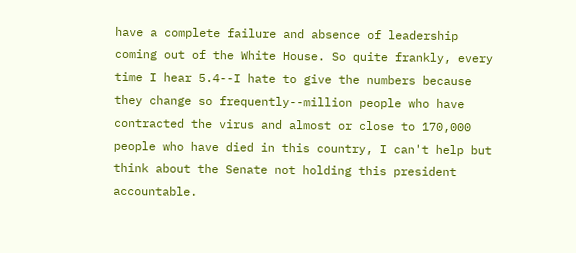have a complete failure and absence of leadership coming out of the White House. So quite frankly, every time I hear 5.4--I hate to give the numbers because they change so frequently--million people who have contracted the virus and almost or close to 170,000 people who have died in this country, I can't help but think about the Senate not holding this president accountable.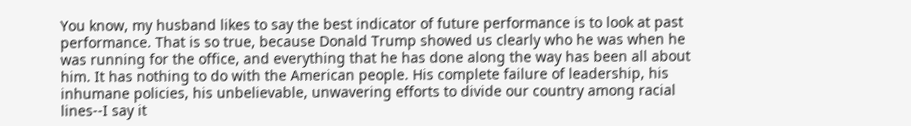You know, my husband likes to say the best indicator of future performance is to look at past performance. That is so true, because Donald Trump showed us clearly who he was when he was running for the office, and everything that he has done along the way has been all about him. It has nothing to do with the American people. His complete failure of leadership, his inhumane policies, his unbelievable, unwavering efforts to divide our country among racial lines--I say it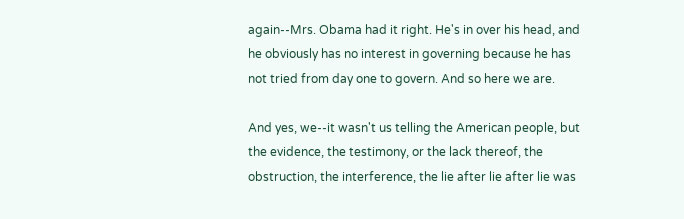again--Mrs. Obama had it right. He's in over his head, and he obviously has no interest in governing because he has not tried from day one to govern. And so here we are.

And yes, we--it wasn't us telling the American people, but the evidence, the testimony, or the lack thereof, the obstruction, the interference, the lie after lie after lie was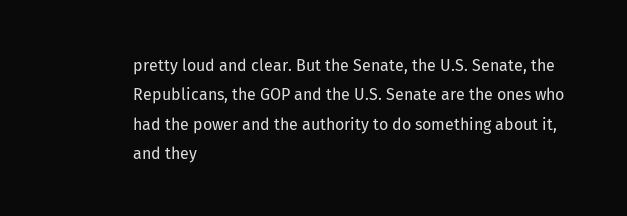pretty loud and clear. But the Senate, the U.S. Senate, the Republicans, the GOP and the U.S. Senate are the ones who had the power and the authority to do something about it, and they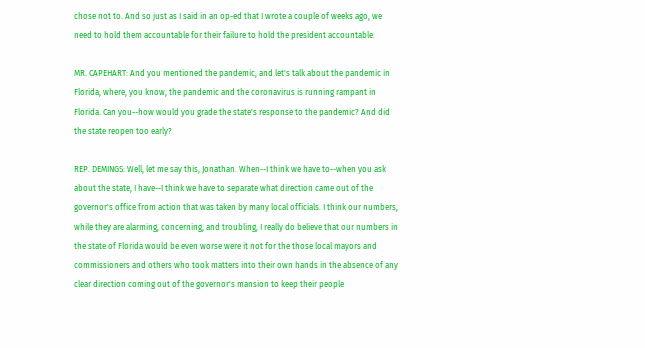chose not to. And so just as I said in an op-ed that I wrote a couple of weeks ago, we need to hold them accountable for their failure to hold the president accountable.

MR. CAPEHART: And you mentioned the pandemic, and let's talk about the pandemic in Florida, where, you know, the pandemic and the coronavirus is running rampant in Florida. Can you--how would you grade the state's response to the pandemic? And did the state reopen too early?

REP. DEMINGS: Well, let me say this, Jonathan. When--I think we have to--when you ask about the state, I have--I think we have to separate what direction came out of the governor's office from action that was taken by many local officials. I think our numbers, while they are alarming, concerning, and troubling, I really do believe that our numbers in the state of Florida would be even worse were it not for the those local mayors and commissioners and others who took matters into their own hands in the absence of any clear direction coming out of the governor's mansion to keep their people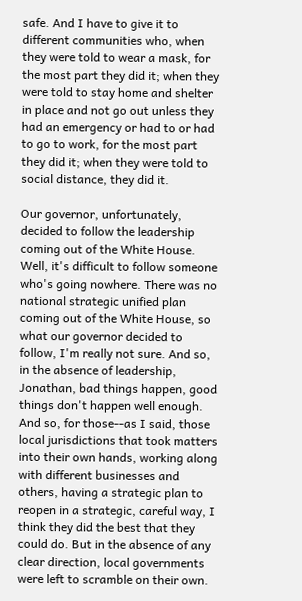safe. And I have to give it to different communities who, when they were told to wear a mask, for the most part they did it; when they were told to stay home and shelter in place and not go out unless they had an emergency or had to or had to go to work, for the most part they did it; when they were told to social distance, they did it.

Our governor, unfortunately, decided to follow the leadership coming out of the White House. Well, it's difficult to follow someone who's going nowhere. There was no national strategic unified plan coming out of the White House, so what our governor decided to follow, I'm really not sure. And so, in the absence of leadership, Jonathan, bad things happen, good things don't happen well enough. And so, for those--as I said, those local jurisdictions that took matters into their own hands, working along with different businesses and others, having a strategic plan to reopen in a strategic, careful way, I think they did the best that they could do. But in the absence of any clear direction, local governments were left to scramble on their own.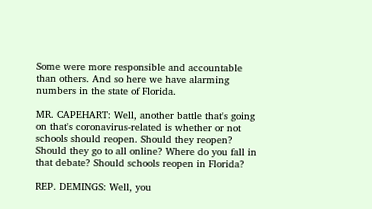Some were more responsible and accountable than others. And so here we have alarming numbers in the state of Florida.

MR. CAPEHART: Well, another battle that's going on that's coronavirus-related is whether or not schools should reopen. Should they reopen? Should they go to all online? Where do you fall in that debate? Should schools reopen in Florida?

REP. DEMINGS: Well, you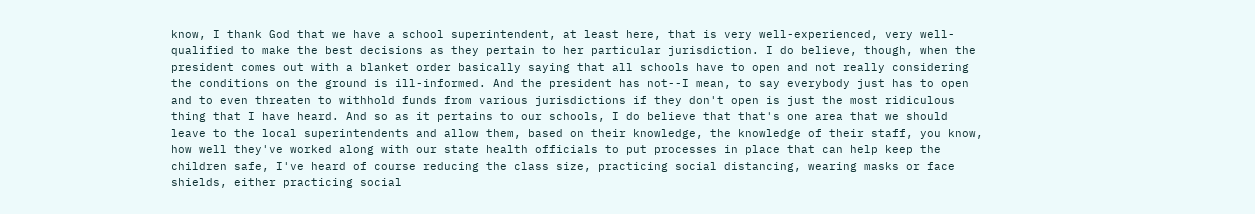know, I thank God that we have a school superintendent, at least here, that is very well-experienced, very well-qualified to make the best decisions as they pertain to her particular jurisdiction. I do believe, though, when the president comes out with a blanket order basically saying that all schools have to open and not really considering the conditions on the ground is ill-informed. And the president has not--I mean, to say everybody just has to open and to even threaten to withhold funds from various jurisdictions if they don't open is just the most ridiculous thing that I have heard. And so as it pertains to our schools, I do believe that that's one area that we should leave to the local superintendents and allow them, based on their knowledge, the knowledge of their staff, you know, how well they've worked along with our state health officials to put processes in place that can help keep the children safe, I've heard of course reducing the class size, practicing social distancing, wearing masks or face shields, either practicing social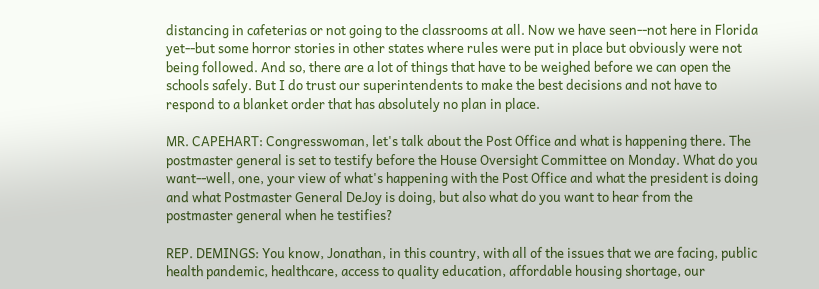distancing in cafeterias or not going to the classrooms at all. Now we have seen--not here in Florida yet--but some horror stories in other states where rules were put in place but obviously were not being followed. And so, there are a lot of things that have to be weighed before we can open the schools safely. But I do trust our superintendents to make the best decisions and not have to respond to a blanket order that has absolutely no plan in place.

MR. CAPEHART: Congresswoman, let's talk about the Post Office and what is happening there. The postmaster general is set to testify before the House Oversight Committee on Monday. What do you want--well, one, your view of what's happening with the Post Office and what the president is doing and what Postmaster General DeJoy is doing, but also what do you want to hear from the postmaster general when he testifies?

REP. DEMINGS: You know, Jonathan, in this country, with all of the issues that we are facing, public health pandemic, healthcare, access to quality education, affordable housing shortage, our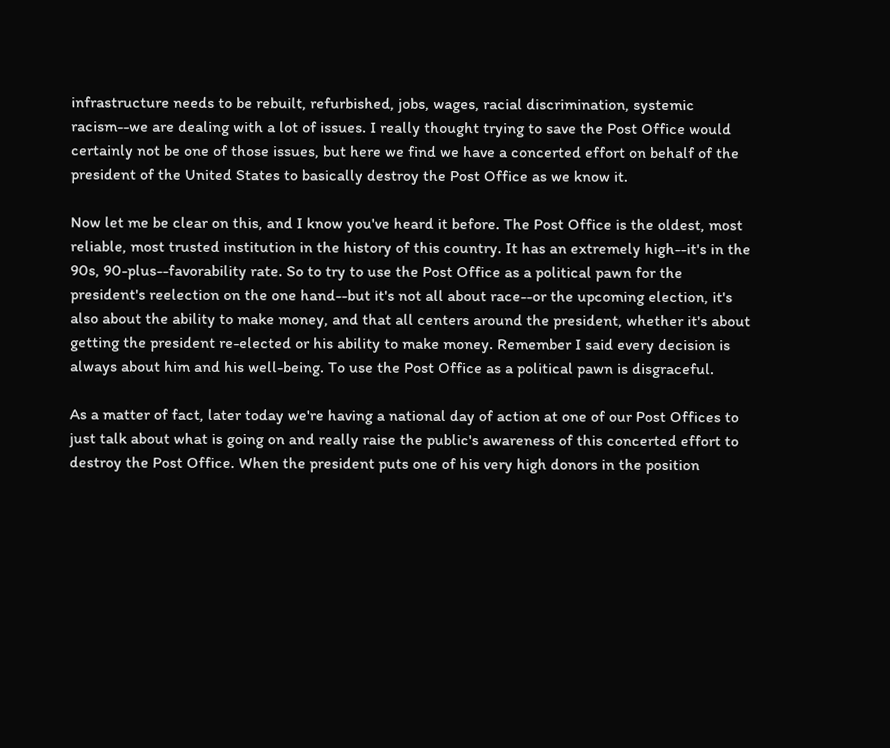infrastructure needs to be rebuilt, refurbished, jobs, wages, racial discrimination, systemic racism--we are dealing with a lot of issues. I really thought trying to save the Post Office would certainly not be one of those issues, but here we find we have a concerted effort on behalf of the president of the United States to basically destroy the Post Office as we know it.

Now let me be clear on this, and I know you've heard it before. The Post Office is the oldest, most reliable, most trusted institution in the history of this country. It has an extremely high--it's in the 90s, 90-plus--favorability rate. So to try to use the Post Office as a political pawn for the president's reelection on the one hand--but it's not all about race--or the upcoming election, it's also about the ability to make money, and that all centers around the president, whether it's about getting the president re-elected or his ability to make money. Remember I said every decision is always about him and his well-being. To use the Post Office as a political pawn is disgraceful.

As a matter of fact, later today we're having a national day of action at one of our Post Offices to just talk about what is going on and really raise the public's awareness of this concerted effort to destroy the Post Office. When the president puts one of his very high donors in the position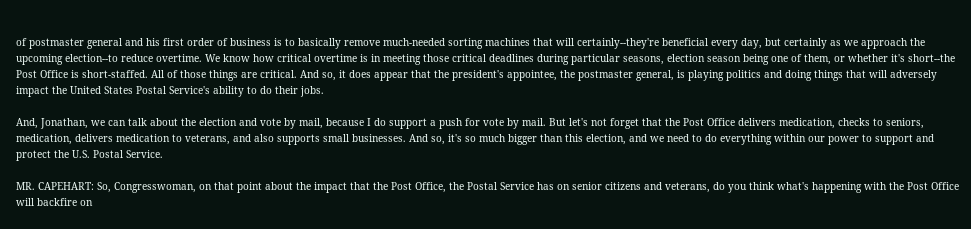of postmaster general and his first order of business is to basically remove much-needed sorting machines that will certainly--they're beneficial every day, but certainly as we approach the upcoming election--to reduce overtime. We know how critical overtime is in meeting those critical deadlines during particular seasons, election season being one of them, or whether it's short--the Post Office is short-staffed. All of those things are critical. And so, it does appear that the president's appointee, the postmaster general, is playing politics and doing things that will adversely impact the United States Postal Service's ability to do their jobs.

And, Jonathan, we can talk about the election and vote by mail, because I do support a push for vote by mail. But let's not forget that the Post Office delivers medication, checks to seniors, medication, delivers medication to veterans, and also supports small businesses. And so, it's so much bigger than this election, and we need to do everything within our power to support and protect the U.S. Postal Service.

MR. CAPEHART: So, Congresswoman, on that point about the impact that the Post Office, the Postal Service has on senior citizens and veterans, do you think what's happening with the Post Office will backfire on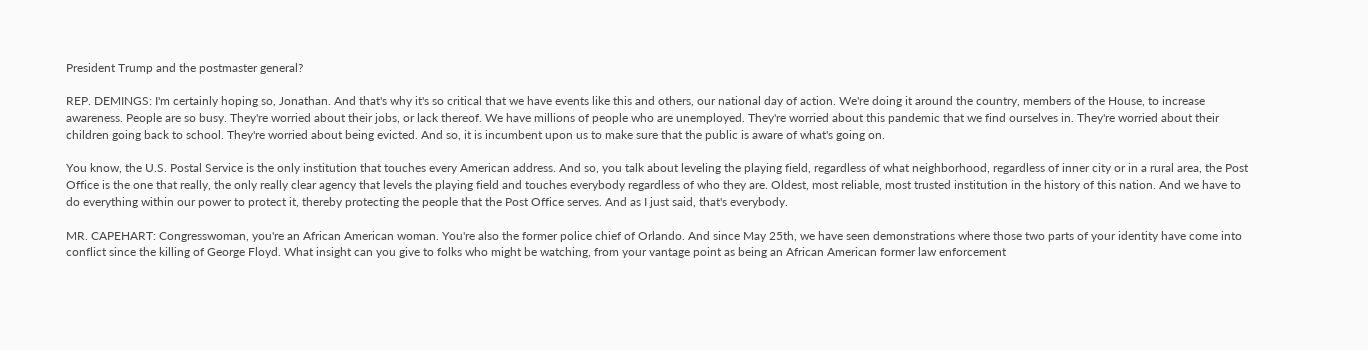President Trump and the postmaster general?

REP. DEMINGS: I'm certainly hoping so, Jonathan. And that's why it's so critical that we have events like this and others, our national day of action. We're doing it around the country, members of the House, to increase awareness. People are so busy. They're worried about their jobs, or lack thereof. We have millions of people who are unemployed. They're worried about this pandemic that we find ourselves in. They're worried about their children going back to school. They're worried about being evicted. And so, it is incumbent upon us to make sure that the public is aware of what's going on.

You know, the U.S. Postal Service is the only institution that touches every American address. And so, you talk about leveling the playing field, regardless of what neighborhood, regardless of inner city or in a rural area, the Post Office is the one that really, the only really clear agency that levels the playing field and touches everybody regardless of who they are. Oldest, most reliable, most trusted institution in the history of this nation. And we have to do everything within our power to protect it, thereby protecting the people that the Post Office serves. And as I just said, that's everybody.

MR. CAPEHART: Congresswoman, you're an African American woman. You're also the former police chief of Orlando. And since May 25th, we have seen demonstrations where those two parts of your identity have come into conflict since the killing of George Floyd. What insight can you give to folks who might be watching, from your vantage point as being an African American former law enforcement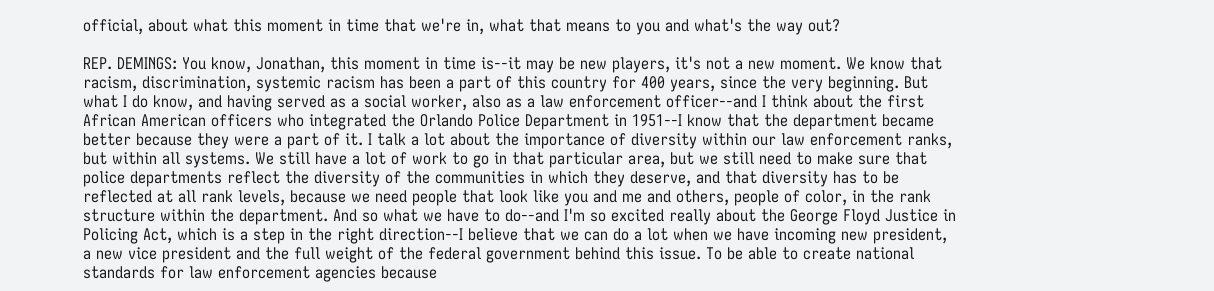official, about what this moment in time that we're in, what that means to you and what's the way out?

REP. DEMINGS: You know, Jonathan, this moment in time is--it may be new players, it's not a new moment. We know that racism, discrimination, systemic racism has been a part of this country for 400 years, since the very beginning. But what I do know, and having served as a social worker, also as a law enforcement officer--and I think about the first African American officers who integrated the Orlando Police Department in 1951--I know that the department became better because they were a part of it. I talk a lot about the importance of diversity within our law enforcement ranks, but within all systems. We still have a lot of work to go in that particular area, but we still need to make sure that police departments reflect the diversity of the communities in which they deserve, and that diversity has to be reflected at all rank levels, because we need people that look like you and me and others, people of color, in the rank structure within the department. And so what we have to do--and I'm so excited really about the George Floyd Justice in Policing Act, which is a step in the right direction--I believe that we can do a lot when we have incoming new president, a new vice president and the full weight of the federal government behind this issue. To be able to create national standards for law enforcement agencies because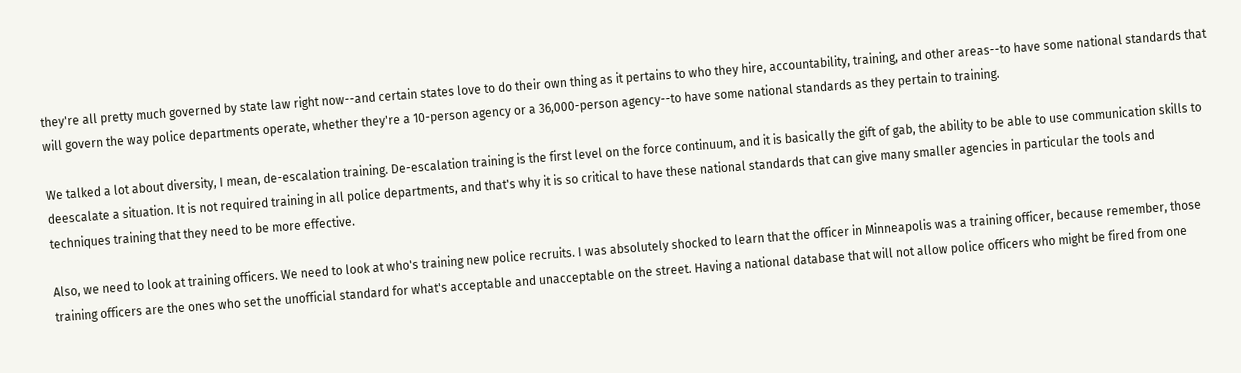they're all pretty much governed by state law right now--and certain states love to do their own thing as it pertains to who they hire, accountability, training, and other areas--to have some national standards that will govern the way police departments operate, whether they're a 10-person agency or a 36,000-person agency--to have some national standards as they pertain to training.

We talked a lot about diversity, I mean, de-escalation training. De-escalation training is the first level on the force continuum, and it is basically the gift of gab, the ability to be able to use communication skills to deescalate a situation. It is not required training in all police departments, and that's why it is so critical to have these national standards that can give many smaller agencies in particular the tools and techniques training that they need to be more effective.

Also, we need to look at training officers. We need to look at who's training new police recruits. I was absolutely shocked to learn that the officer in Minneapolis was a training officer, because remember, those training officers are the ones who set the unofficial standard for what's acceptable and unacceptable on the street. Having a national database that will not allow police officers who might be fired from one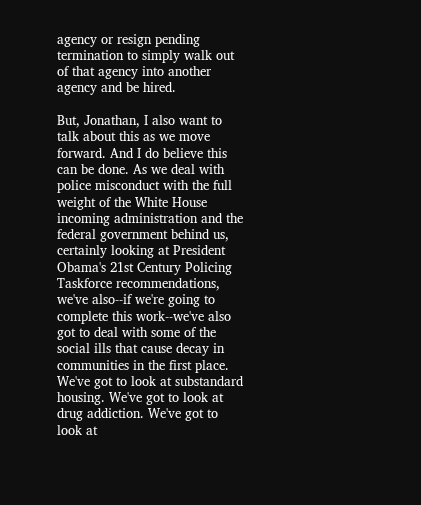agency or resign pending termination to simply walk out of that agency into another agency and be hired.

But, Jonathan, I also want to talk about this as we move forward. And I do believe this can be done. As we deal with police misconduct with the full weight of the White House incoming administration and the federal government behind us, certainly looking at President Obama's 21st Century Policing Taskforce recommendations, we've also--if we're going to complete this work--we've also got to deal with some of the social ills that cause decay in communities in the first place. We've got to look at substandard housing. We've got to look at drug addiction. We've got to look at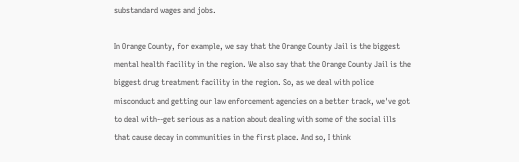substandard wages and jobs.

In Orange County, for example, we say that the Orange County Jail is the biggest mental health facility in the region. We also say that the Orange County Jail is the biggest drug treatment facility in the region. So, as we deal with police misconduct and getting our law enforcement agencies on a better track, we've got to deal with--get serious as a nation about dealing with some of the social ills that cause decay in communities in the first place. And so, I think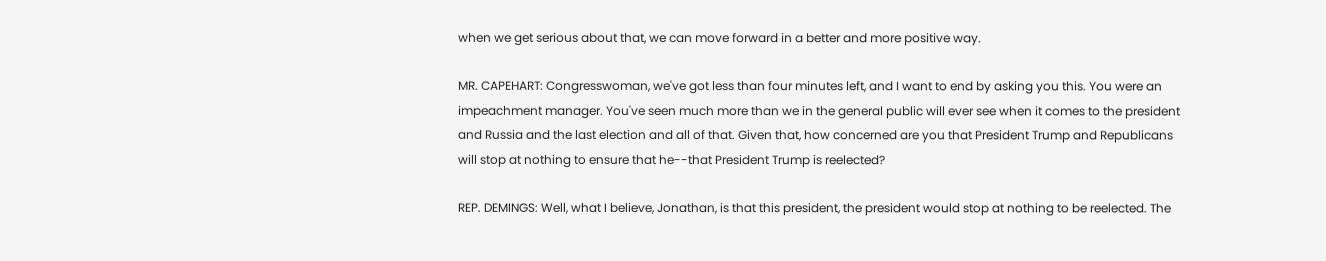when we get serious about that, we can move forward in a better and more positive way.

MR. CAPEHART: Congresswoman, we've got less than four minutes left, and I want to end by asking you this. You were an impeachment manager. You've seen much more than we in the general public will ever see when it comes to the president and Russia and the last election and all of that. Given that, how concerned are you that President Trump and Republicans will stop at nothing to ensure that he--that President Trump is reelected?

REP. DEMINGS: Well, what I believe, Jonathan, is that this president, the president would stop at nothing to be reelected. The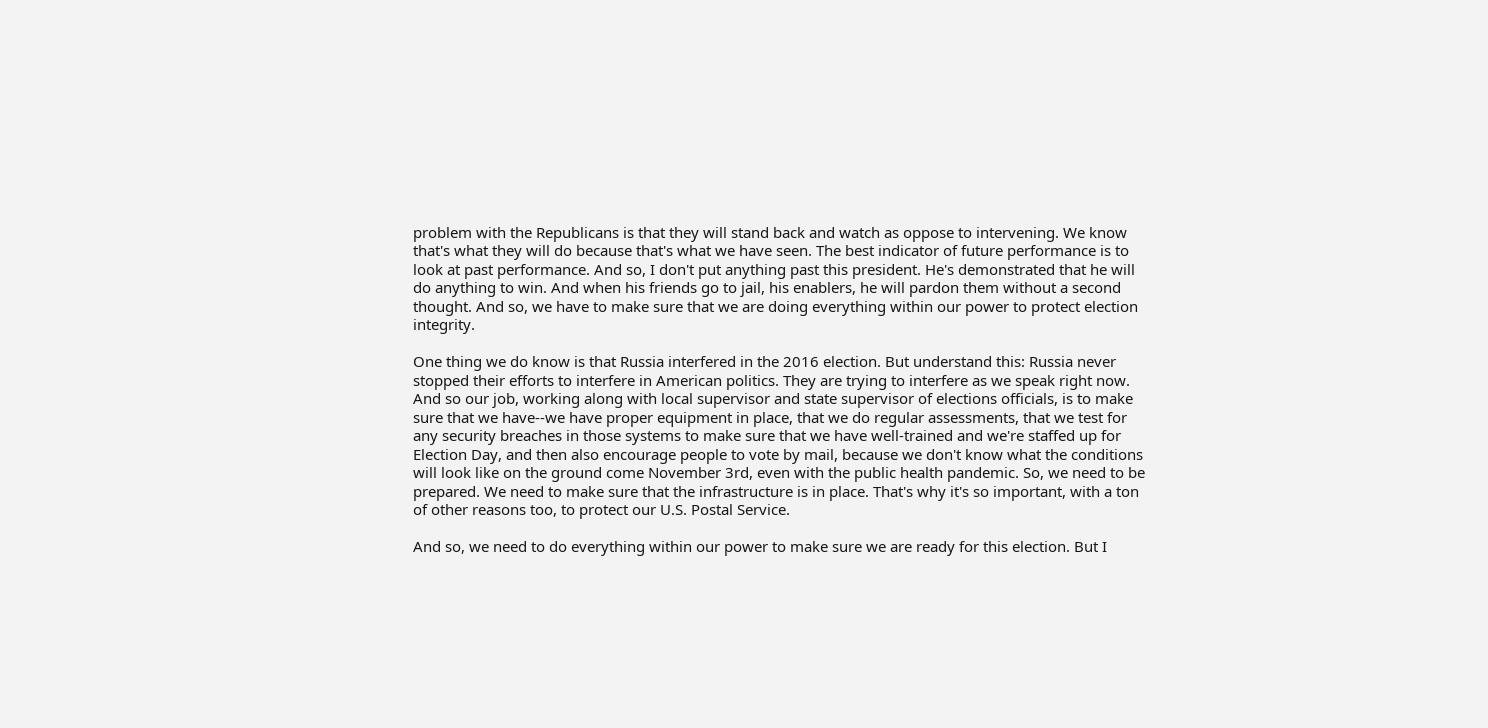problem with the Republicans is that they will stand back and watch as oppose to intervening. We know that's what they will do because that's what we have seen. The best indicator of future performance is to look at past performance. And so, I don't put anything past this president. He's demonstrated that he will do anything to win. And when his friends go to jail, his enablers, he will pardon them without a second thought. And so, we have to make sure that we are doing everything within our power to protect election integrity.

One thing we do know is that Russia interfered in the 2016 election. But understand this: Russia never stopped their efforts to interfere in American politics. They are trying to interfere as we speak right now. And so our job, working along with local supervisor and state supervisor of elections officials, is to make sure that we have--we have proper equipment in place, that we do regular assessments, that we test for any security breaches in those systems to make sure that we have well-trained and we're staffed up for Election Day, and then also encourage people to vote by mail, because we don't know what the conditions will look like on the ground come November 3rd, even with the public health pandemic. So, we need to be prepared. We need to make sure that the infrastructure is in place. That's why it's so important, with a ton of other reasons too, to protect our U.S. Postal Service.

And so, we need to do everything within our power to make sure we are ready for this election. But I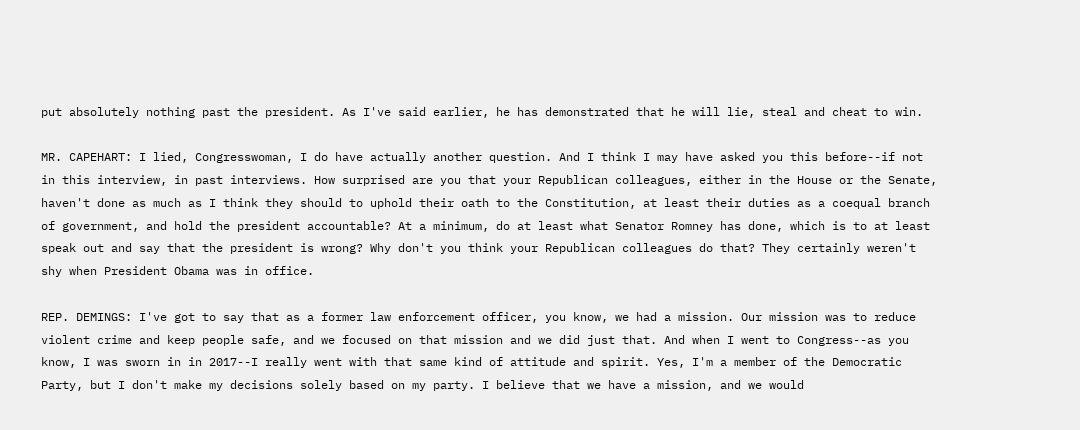put absolutely nothing past the president. As I've said earlier, he has demonstrated that he will lie, steal and cheat to win.

MR. CAPEHART: I lied, Congresswoman, I do have actually another question. And I think I may have asked you this before--if not in this interview, in past interviews. How surprised are you that your Republican colleagues, either in the House or the Senate, haven't done as much as I think they should to uphold their oath to the Constitution, at least their duties as a coequal branch of government, and hold the president accountable? At a minimum, do at least what Senator Romney has done, which is to at least speak out and say that the president is wrong? Why don't you think your Republican colleagues do that? They certainly weren't shy when President Obama was in office.

REP. DEMINGS: I've got to say that as a former law enforcement officer, you know, we had a mission. Our mission was to reduce violent crime and keep people safe, and we focused on that mission and we did just that. And when I went to Congress--as you know, I was sworn in in 2017--I really went with that same kind of attitude and spirit. Yes, I'm a member of the Democratic Party, but I don't make my decisions solely based on my party. I believe that we have a mission, and we would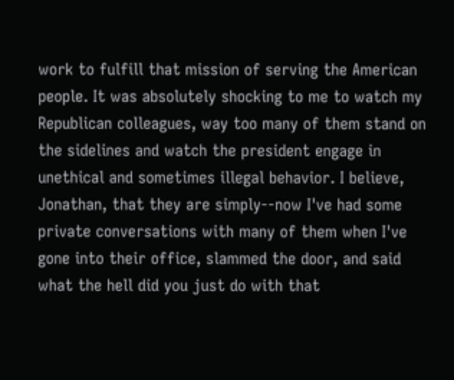work to fulfill that mission of serving the American people. It was absolutely shocking to me to watch my Republican colleagues, way too many of them stand on the sidelines and watch the president engage in unethical and sometimes illegal behavior. I believe, Jonathan, that they are simply--now I've had some private conversations with many of them when I've gone into their office, slammed the door, and said what the hell did you just do with that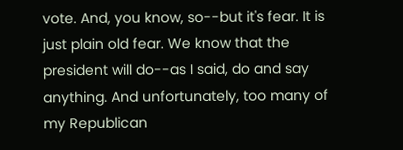vote. And, you know, so--but it's fear. It is just plain old fear. We know that the president will do--as I said, do and say anything. And unfortunately, too many of my Republican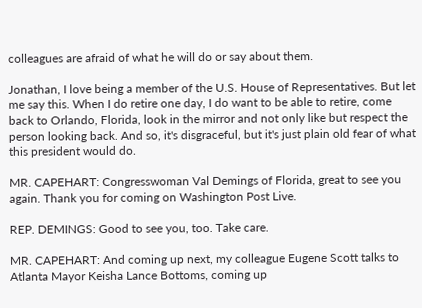colleagues are afraid of what he will do or say about them.

Jonathan, I love being a member of the U.S. House of Representatives. But let me say this. When I do retire one day, I do want to be able to retire, come back to Orlando, Florida, look in the mirror and not only like but respect the person looking back. And so, it's disgraceful, but it's just plain old fear of what this president would do.

MR. CAPEHART: Congresswoman Val Demings of Florida, great to see you again. Thank you for coming on Washington Post Live.

REP. DEMINGS: Good to see you, too. Take care.

MR. CAPEHART: And coming up next, my colleague Eugene Scott talks to Atlanta Mayor Keisha Lance Bottoms, coming up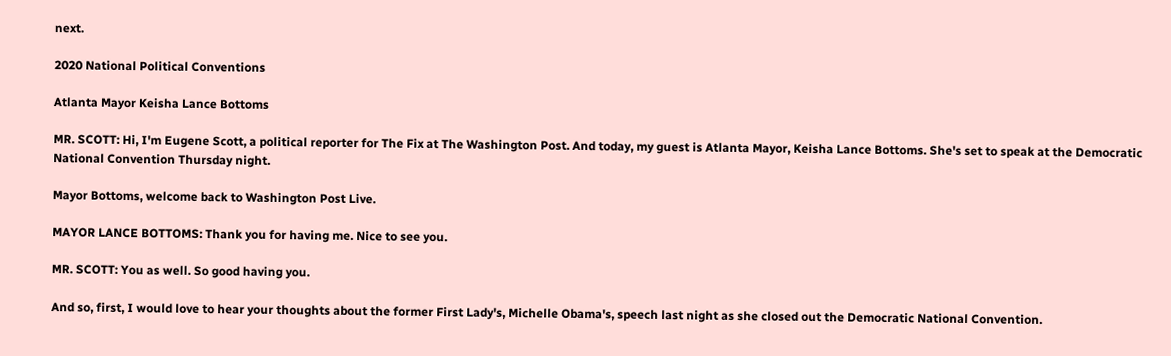next.

2020 National Political Conventions

Atlanta Mayor Keisha Lance Bottoms

MR. SCOTT: Hi, I'm Eugene Scott, a political reporter for The Fix at The Washington Post. And today, my guest is Atlanta Mayor, Keisha Lance Bottoms. She's set to speak at the Democratic National Convention Thursday night.

Mayor Bottoms, welcome back to Washington Post Live.

MAYOR LANCE BOTTOMS: Thank you for having me. Nice to see you.

MR. SCOTT: You as well. So good having you.

And so, first, I would love to hear your thoughts about the former First Lady's, Michelle Obama's, speech last night as she closed out the Democratic National Convention.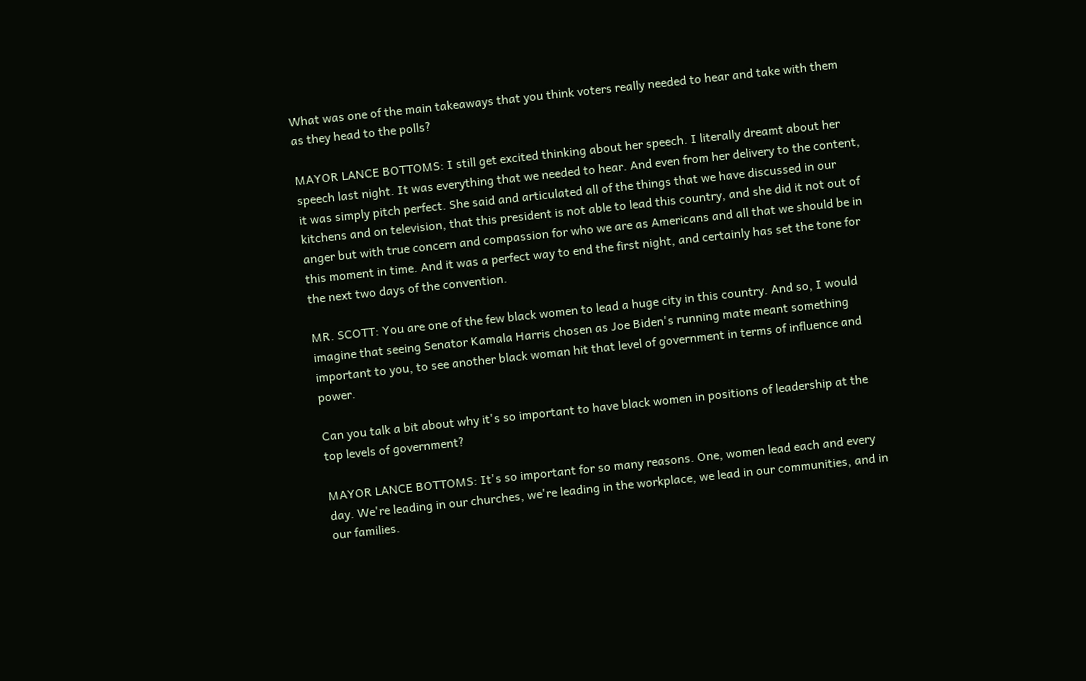What was one of the main takeaways that you think voters really needed to hear and take with them as they head to the polls?

MAYOR LANCE BOTTOMS: I still get excited thinking about her speech. I literally dreamt about her speech last night. It was everything that we needed to hear. And even from her delivery to the content, it was simply pitch perfect. She said and articulated all of the things that we have discussed in our kitchens and on television, that this president is not able to lead this country, and she did it not out of anger but with true concern and compassion for who we are as Americans and all that we should be in this moment in time. And it was a perfect way to end the first night, and certainly has set the tone for the next two days of the convention.

MR. SCOTT: You are one of the few black women to lead a huge city in this country. And so, I would imagine that seeing Senator Kamala Harris chosen as Joe Biden's running mate meant something important to you, to see another black woman hit that level of government in terms of influence and power.

Can you talk a bit about why it's so important to have black women in positions of leadership at the top levels of government?

MAYOR LANCE BOTTOMS: It's so important for so many reasons. One, women lead each and every day. We're leading in our churches, we're leading in the workplace, we lead in our communities, and in our families.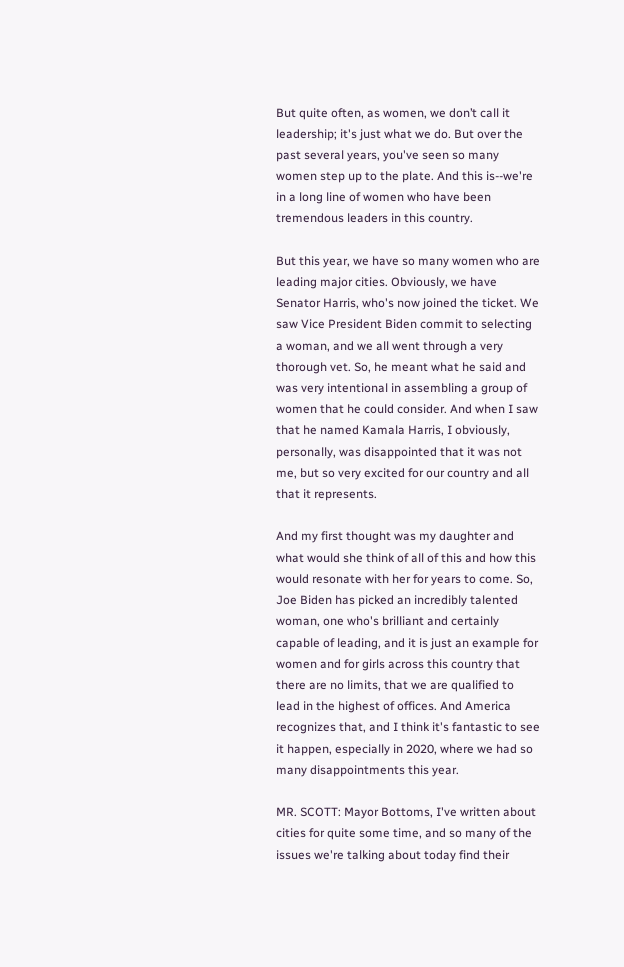But quite often, as women, we don’t call it leadership; it's just what we do. But over the past several years, you've seen so many women step up to the plate. And this is--we're in a long line of women who have been tremendous leaders in this country.

But this year, we have so many women who are leading major cities. Obviously, we have Senator Harris, who's now joined the ticket. We saw Vice President Biden commit to selecting a woman, and we all went through a very thorough vet. So, he meant what he said and was very intentional in assembling a group of women that he could consider. And when I saw that he named Kamala Harris, I obviously, personally, was disappointed that it was not me, but so very excited for our country and all that it represents.

And my first thought was my daughter and what would she think of all of this and how this would resonate with her for years to come. So, Joe Biden has picked an incredibly talented woman, one who's brilliant and certainly capable of leading, and it is just an example for women and for girls across this country that there are no limits, that we are qualified to lead in the highest of offices. And America recognizes that, and I think it's fantastic to see it happen, especially in 2020, where we had so many disappointments this year.

MR. SCOTT: Mayor Bottoms, I've written about cities for quite some time, and so many of the issues we're talking about today find their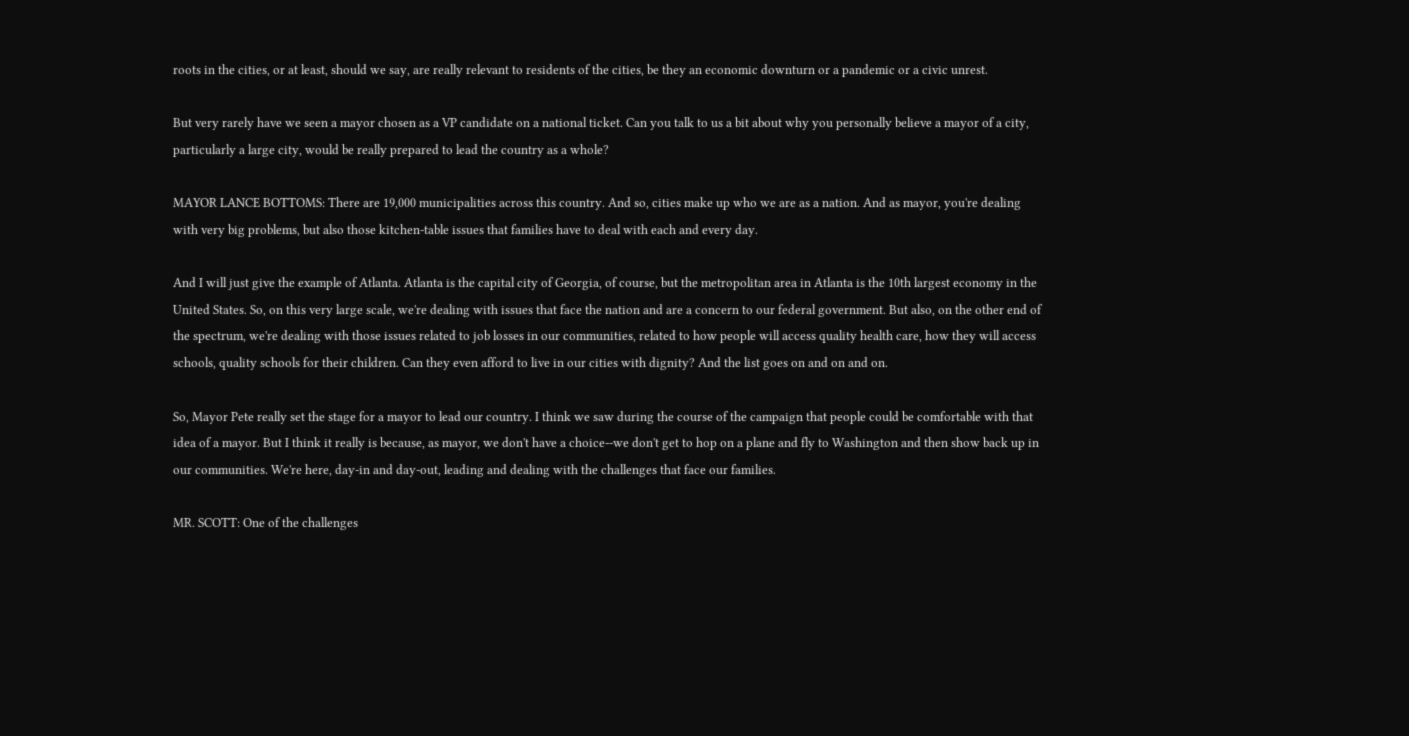roots in the cities, or at least, should we say, are really relevant to residents of the cities, be they an economic downturn or a pandemic or a civic unrest.

But very rarely have we seen a mayor chosen as a VP candidate on a national ticket. Can you talk to us a bit about why you personally believe a mayor of a city, particularly a large city, would be really prepared to lead the country as a whole?

MAYOR LANCE BOTTOMS: There are 19,000 municipalities across this country. And so, cities make up who we are as a nation. And as mayor, you're dealing with very big problems, but also those kitchen-table issues that families have to deal with each and every day.

And I will just give the example of Atlanta. Atlanta is the capital city of Georgia, of course, but the metropolitan area in Atlanta is the 10th largest economy in the United States. So, on this very large scale, we're dealing with issues that face the nation and are a concern to our federal government. But also, on the other end of the spectrum, we're dealing with those issues related to job losses in our communities, related to how people will access quality health care, how they will access schools, quality schools for their children. Can they even afford to live in our cities with dignity? And the list goes on and on and on.

So, Mayor Pete really set the stage for a mayor to lead our country. I think we saw during the course of the campaign that people could be comfortable with that idea of a mayor. But I think it really is because, as mayor, we don't have a choice--we don't get to hop on a plane and fly to Washington and then show back up in our communities. We're here, day-in and day-out, leading and dealing with the challenges that face our families.

MR. SCOTT: One of the challenges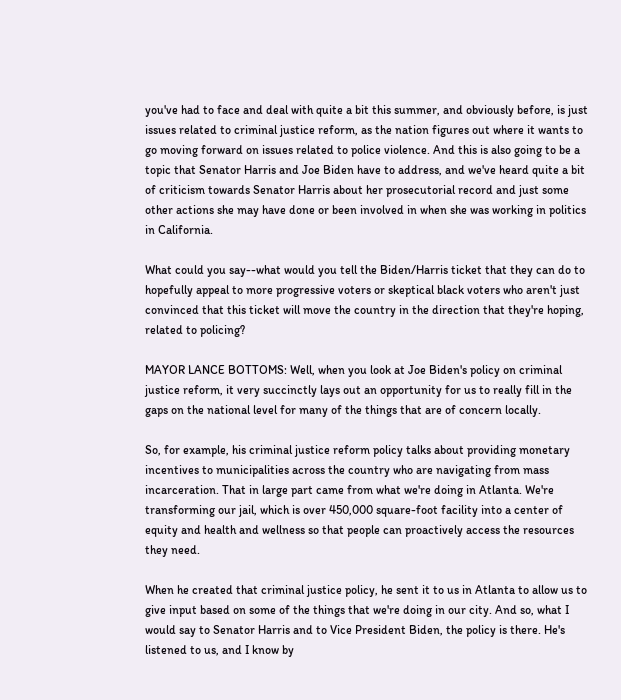you've had to face and deal with quite a bit this summer, and obviously before, is just issues related to criminal justice reform, as the nation figures out where it wants to go moving forward on issues related to police violence. And this is also going to be a topic that Senator Harris and Joe Biden have to address, and we've heard quite a bit of criticism towards Senator Harris about her prosecutorial record and just some other actions she may have done or been involved in when she was working in politics in California.

What could you say--what would you tell the Biden/Harris ticket that they can do to hopefully appeal to more progressive voters or skeptical black voters who aren't just convinced that this ticket will move the country in the direction that they're hoping, related to policing?

MAYOR LANCE BOTTOMS: Well, when you look at Joe Biden's policy on criminal justice reform, it very succinctly lays out an opportunity for us to really fill in the gaps on the national level for many of the things that are of concern locally.

So, for example, his criminal justice reform policy talks about providing monetary incentives to municipalities across the country who are navigating from mass incarceration. That in large part came from what we're doing in Atlanta. We're transforming our jail, which is over 450,000 square-foot facility into a center of equity and health and wellness so that people can proactively access the resources they need.

When he created that criminal justice policy, he sent it to us in Atlanta to allow us to give input based on some of the things that we're doing in our city. And so, what I would say to Senator Harris and to Vice President Biden, the policy is there. He's listened to us, and I know by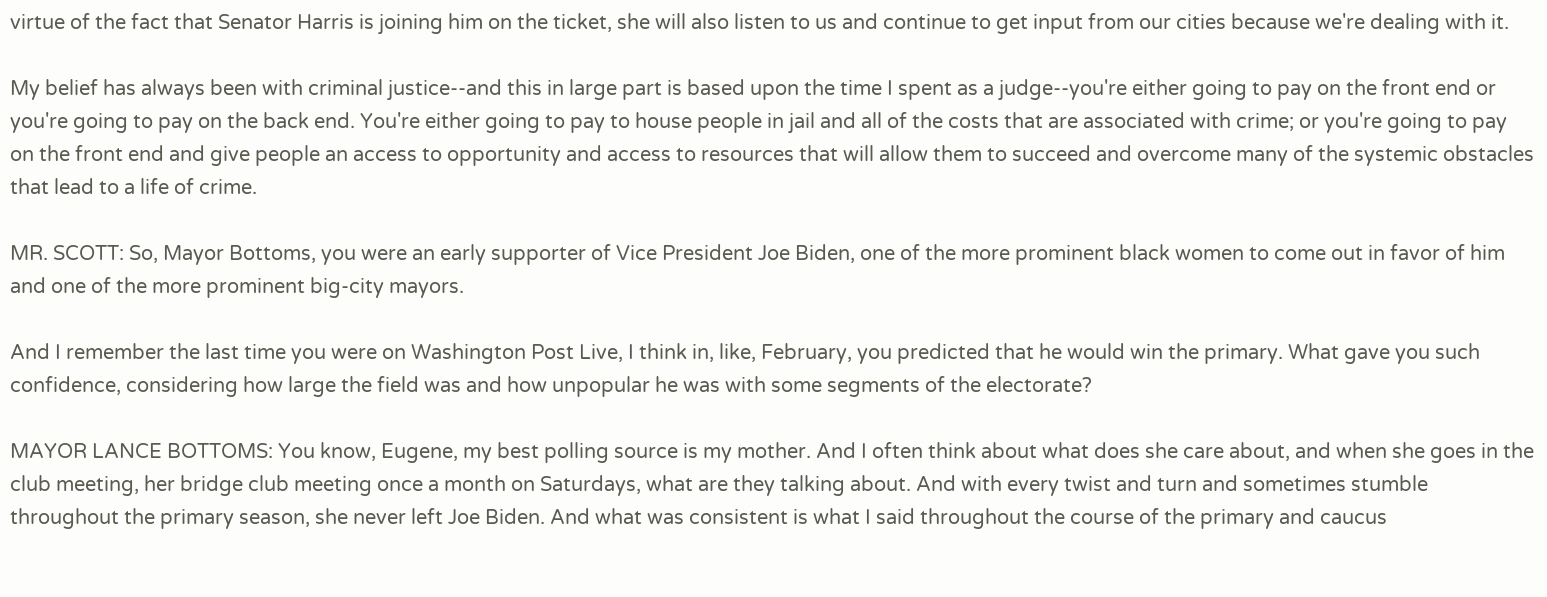virtue of the fact that Senator Harris is joining him on the ticket, she will also listen to us and continue to get input from our cities because we're dealing with it.

My belief has always been with criminal justice--and this in large part is based upon the time I spent as a judge--you're either going to pay on the front end or you're going to pay on the back end. You're either going to pay to house people in jail and all of the costs that are associated with crime; or you're going to pay on the front end and give people an access to opportunity and access to resources that will allow them to succeed and overcome many of the systemic obstacles that lead to a life of crime.

MR. SCOTT: So, Mayor Bottoms, you were an early supporter of Vice President Joe Biden, one of the more prominent black women to come out in favor of him and one of the more prominent big-city mayors.

And I remember the last time you were on Washington Post Live, I think in, like, February, you predicted that he would win the primary. What gave you such confidence, considering how large the field was and how unpopular he was with some segments of the electorate?

MAYOR LANCE BOTTOMS: You know, Eugene, my best polling source is my mother. And I often think about what does she care about, and when she goes in the club meeting, her bridge club meeting once a month on Saturdays, what are they talking about. And with every twist and turn and sometimes stumble throughout the primary season, she never left Joe Biden. And what was consistent is what I said throughout the course of the primary and caucus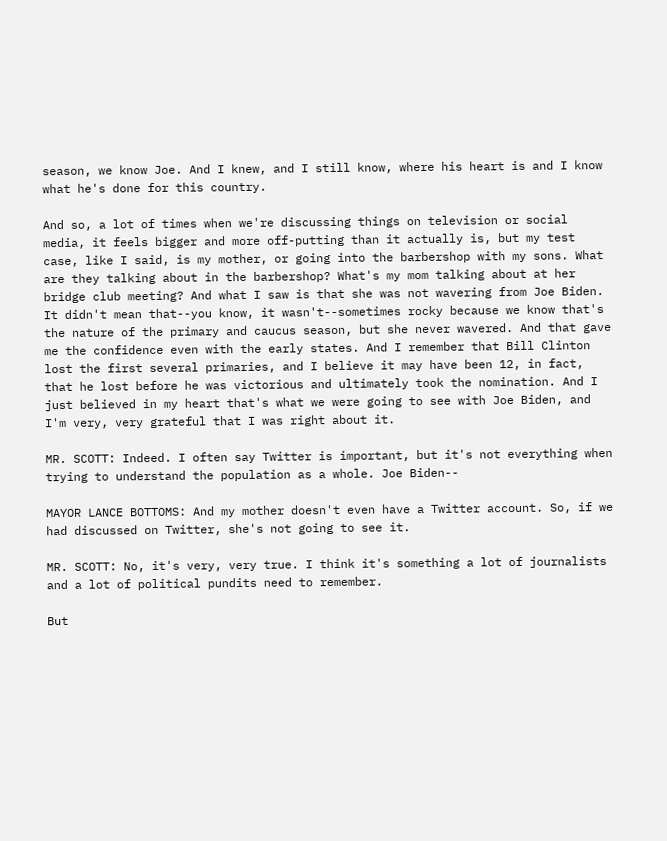season, we know Joe. And I knew, and I still know, where his heart is and I know what he's done for this country.

And so, a lot of times when we're discussing things on television or social media, it feels bigger and more off-putting than it actually is, but my test case, like I said, is my mother, or going into the barbershop with my sons. What are they talking about in the barbershop? What's my mom talking about at her bridge club meeting? And what I saw is that she was not wavering from Joe Biden. It didn't mean that--you know, it wasn't--sometimes rocky because we know that's the nature of the primary and caucus season, but she never wavered. And that gave me the confidence even with the early states. And I remember that Bill Clinton lost the first several primaries, and I believe it may have been 12, in fact, that he lost before he was victorious and ultimately took the nomination. And I just believed in my heart that's what we were going to see with Joe Biden, and I'm very, very grateful that I was right about it.

MR. SCOTT: Indeed. I often say Twitter is important, but it's not everything when trying to understand the population as a whole. Joe Biden--

MAYOR LANCE BOTTOMS: And my mother doesn't even have a Twitter account. So, if we had discussed on Twitter, she's not going to see it.

MR. SCOTT: No, it's very, very true. I think it's something a lot of journalists and a lot of political pundits need to remember.

But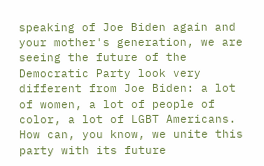speaking of Joe Biden again and your mother's generation, we are seeing the future of the Democratic Party look very different from Joe Biden: a lot of women, a lot of people of color, a lot of LGBT Americans. How can, you know, we unite this party with its future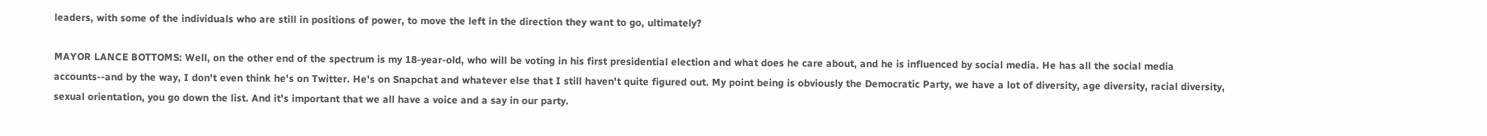leaders, with some of the individuals who are still in positions of power, to move the left in the direction they want to go, ultimately?

MAYOR LANCE BOTTOMS: Well, on the other end of the spectrum is my 18-year-old, who will be voting in his first presidential election and what does he care about, and he is influenced by social media. He has all the social media accounts--and by the way, I don't even think he's on Twitter. He's on Snapchat and whatever else that I still haven't quite figured out. My point being is obviously the Democratic Party, we have a lot of diversity, age diversity, racial diversity, sexual orientation, you go down the list. And it's important that we all have a voice and a say in our party.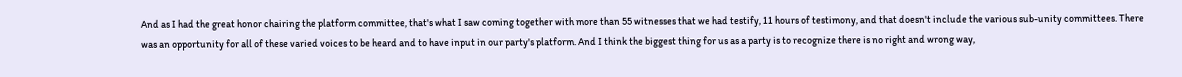And as I had the great honor chairing the platform committee, that's what I saw coming together with more than 55 witnesses that we had testify, 11 hours of testimony, and that doesn't include the various sub-unity committees. There was an opportunity for all of these varied voices to be heard and to have input in our party's platform. And I think the biggest thing for us as a party is to recognize there is no right and wrong way,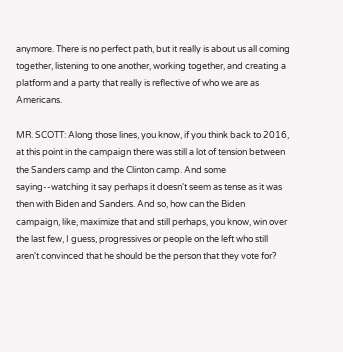anymore. There is no perfect path, but it really is about us all coming together, listening to one another, working together, and creating a platform and a party that really is reflective of who we are as Americans.

MR. SCOTT: Along those lines, you know, if you think back to 2016, at this point in the campaign there was still a lot of tension between the Sanders camp and the Clinton camp. And some saying--watching it say perhaps it doesn't seem as tense as it was then with Biden and Sanders. And so, how can the Biden campaign, like, maximize that and still perhaps, you know, win over the last few, I guess, progressives or people on the left who still aren't convinced that he should be the person that they vote for?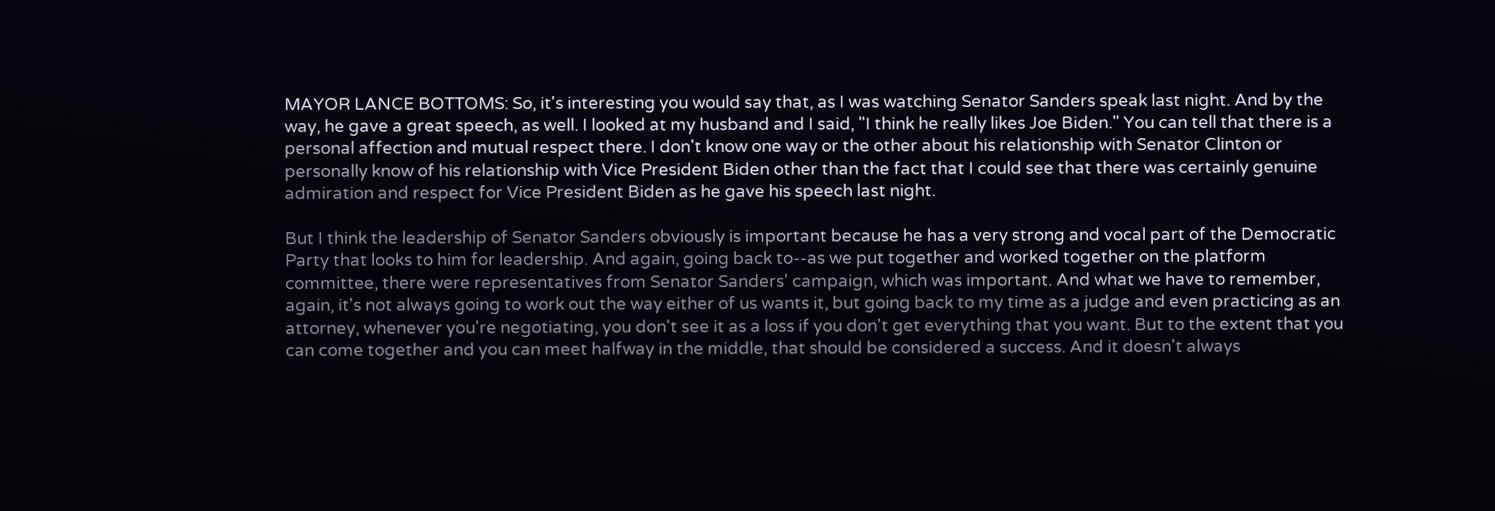MAYOR LANCE BOTTOMS: So, it's interesting you would say that, as I was watching Senator Sanders speak last night. And by the way, he gave a great speech, as well. I looked at my husband and I said, "I think he really likes Joe Biden." You can tell that there is a personal affection and mutual respect there. I don't know one way or the other about his relationship with Senator Clinton or personally know of his relationship with Vice President Biden other than the fact that I could see that there was certainly genuine admiration and respect for Vice President Biden as he gave his speech last night.

But I think the leadership of Senator Sanders obviously is important because he has a very strong and vocal part of the Democratic Party that looks to him for leadership. And again, going back to--as we put together and worked together on the platform committee, there were representatives from Senator Sanders' campaign, which was important. And what we have to remember, again, it's not always going to work out the way either of us wants it, but going back to my time as a judge and even practicing as an attorney, whenever you're negotiating, you don't see it as a loss if you don't get everything that you want. But to the extent that you can come together and you can meet halfway in the middle, that should be considered a success. And it doesn't always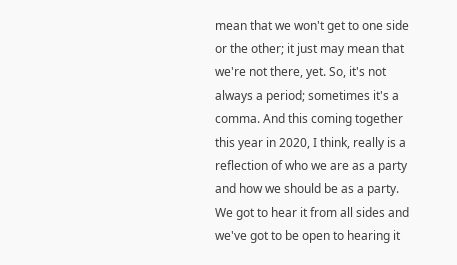mean that we won't get to one side or the other; it just may mean that we're not there, yet. So, it's not always a period; sometimes it's a comma. And this coming together this year in 2020, I think, really is a reflection of who we are as a party and how we should be as a party. We got to hear it from all sides and we've got to be open to hearing it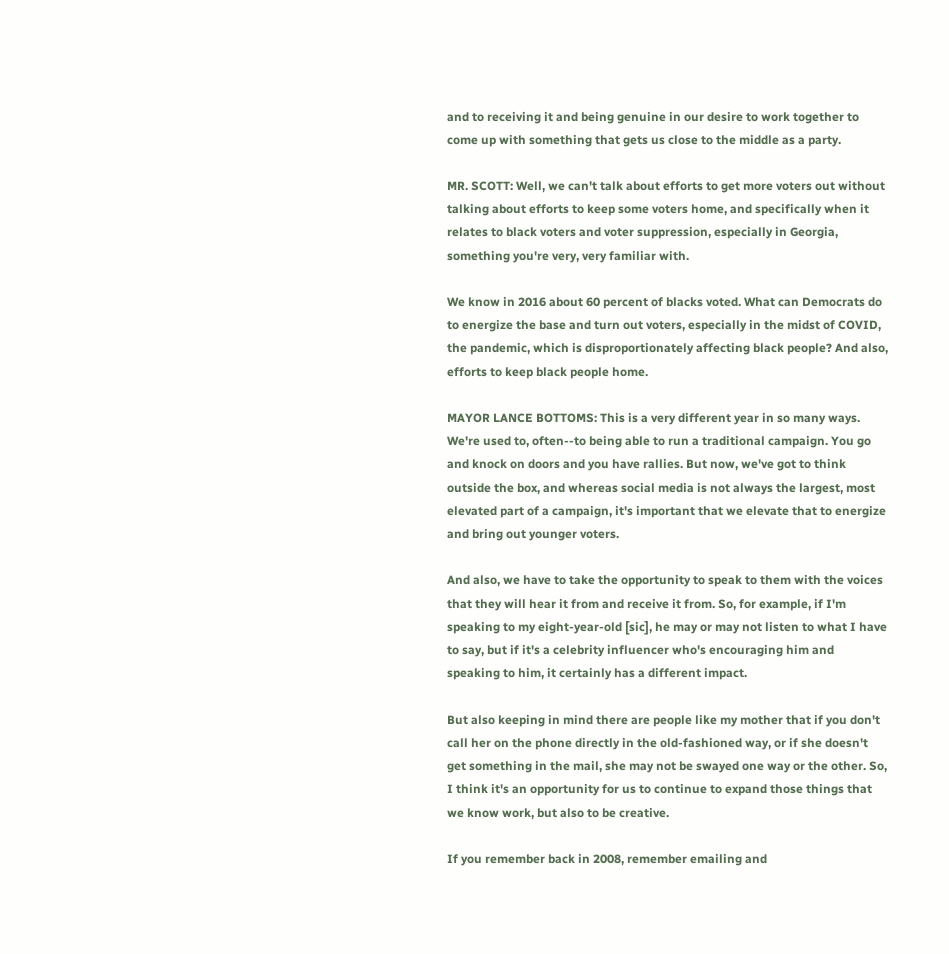and to receiving it and being genuine in our desire to work together to come up with something that gets us close to the middle as a party.

MR. SCOTT: Well, we can't talk about efforts to get more voters out without talking about efforts to keep some voters home, and specifically when it relates to black voters and voter suppression, especially in Georgia, something you're very, very familiar with.

We know in 2016 about 60 percent of blacks voted. What can Democrats do to energize the base and turn out voters, especially in the midst of COVID, the pandemic, which is disproportionately affecting black people? And also, efforts to keep black people home.

MAYOR LANCE BOTTOMS: This is a very different year in so many ways. We're used to, often--to being able to run a traditional campaign. You go and knock on doors and you have rallies. But now, we've got to think outside the box, and whereas social media is not always the largest, most elevated part of a campaign, it's important that we elevate that to energize and bring out younger voters.

And also, we have to take the opportunity to speak to them with the voices that they will hear it from and receive it from. So, for example, if I'm speaking to my eight-year-old [sic], he may or may not listen to what I have to say, but if it's a celebrity influencer who's encouraging him and speaking to him, it certainly has a different impact.

But also keeping in mind there are people like my mother that if you don't call her on the phone directly in the old-fashioned way, or if she doesn't get something in the mail, she may not be swayed one way or the other. So, I think it's an opportunity for us to continue to expand those things that we know work, but also to be creative.

If you remember back in 2008, remember emailing and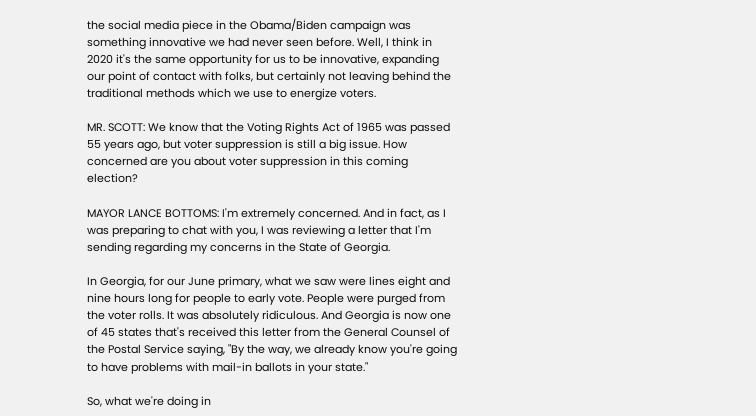the social media piece in the Obama/Biden campaign was something innovative we had never seen before. Well, I think in 2020 it's the same opportunity for us to be innovative, expanding our point of contact with folks, but certainly not leaving behind the traditional methods which we use to energize voters.

MR. SCOTT: We know that the Voting Rights Act of 1965 was passed 55 years ago, but voter suppression is still a big issue. How concerned are you about voter suppression in this coming election?

MAYOR LANCE BOTTOMS: I'm extremely concerned. And in fact, as I was preparing to chat with you, I was reviewing a letter that I'm sending regarding my concerns in the State of Georgia.

In Georgia, for our June primary, what we saw were lines eight and nine hours long for people to early vote. People were purged from the voter rolls. It was absolutely ridiculous. And Georgia is now one of 45 states that's received this letter from the General Counsel of the Postal Service saying, "By the way, we already know you're going to have problems with mail-in ballots in your state."

So, what we're doing in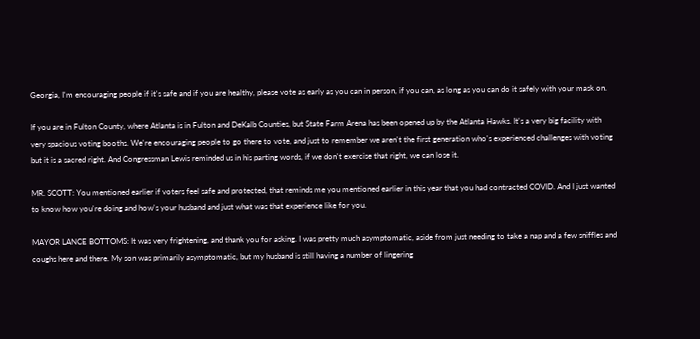Georgia, I'm encouraging people if it's safe and if you are healthy, please vote as early as you can in person, if you can, as long as you can do it safely with your mask on.

If you are in Fulton County, where Atlanta is in Fulton and DeKalb Counties, but State Farm Arena has been opened up by the Atlanta Hawks. It's a very big facility with very spacious voting booths. We're encouraging people to go there to vote, and just to remember we aren't the first generation who's experienced challenges with voting but it is a sacred right. And Congressman Lewis reminded us in his parting words, if we don't exercise that right, we can lose it.

MR. SCOTT: You mentioned earlier if voters feel safe and protected, that reminds me you mentioned earlier in this year that you had contracted COVID. And I just wanted to know how you're doing and how's your husband and just what was that experience like for you.

MAYOR LANCE BOTTOMS: It was very frightening, and thank you for asking. I was pretty much asymptomatic, aside from just needing to take a nap and a few sniffles and coughs here and there. My son was primarily asymptomatic, but my husband is still having a number of lingering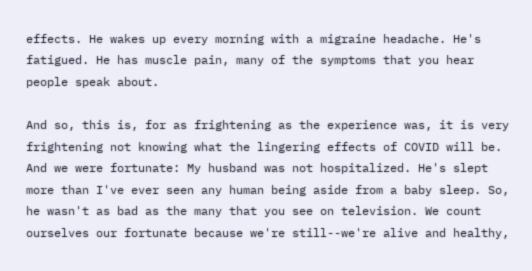effects. He wakes up every morning with a migraine headache. He's fatigued. He has muscle pain, many of the symptoms that you hear people speak about.

And so, this is, for as frightening as the experience was, it is very frightening not knowing what the lingering effects of COVID will be. And we were fortunate: My husband was not hospitalized. He's slept more than I've ever seen any human being aside from a baby sleep. So, he wasn't as bad as the many that you see on television. We count ourselves our fortunate because we're still--we're alive and healthy,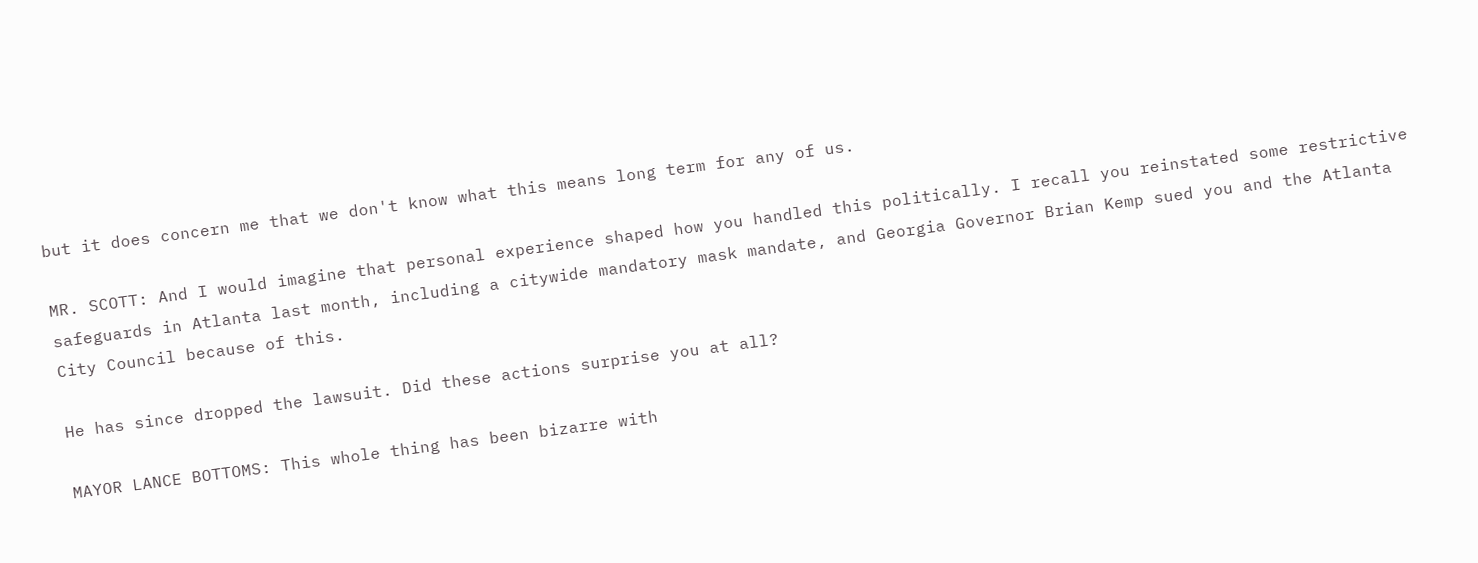but it does concern me that we don't know what this means long term for any of us.

MR. SCOTT: And I would imagine that personal experience shaped how you handled this politically. I recall you reinstated some restrictive safeguards in Atlanta last month, including a citywide mandatory mask mandate, and Georgia Governor Brian Kemp sued you and the Atlanta City Council because of this.

He has since dropped the lawsuit. Did these actions surprise you at all?

MAYOR LANCE BOTTOMS: This whole thing has been bizarre with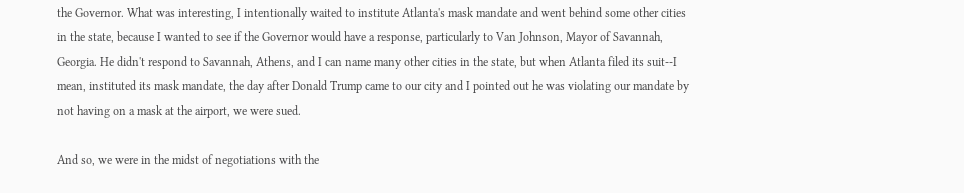the Governor. What was interesting, I intentionally waited to institute Atlanta's mask mandate and went behind some other cities in the state, because I wanted to see if the Governor would have a response, particularly to Van Johnson, Mayor of Savannah, Georgia. He didn't respond to Savannah, Athens, and I can name many other cities in the state, but when Atlanta filed its suit--I mean, instituted its mask mandate, the day after Donald Trump came to our city and I pointed out he was violating our mandate by not having on a mask at the airport, we were sued.

And so, we were in the midst of negotiations with the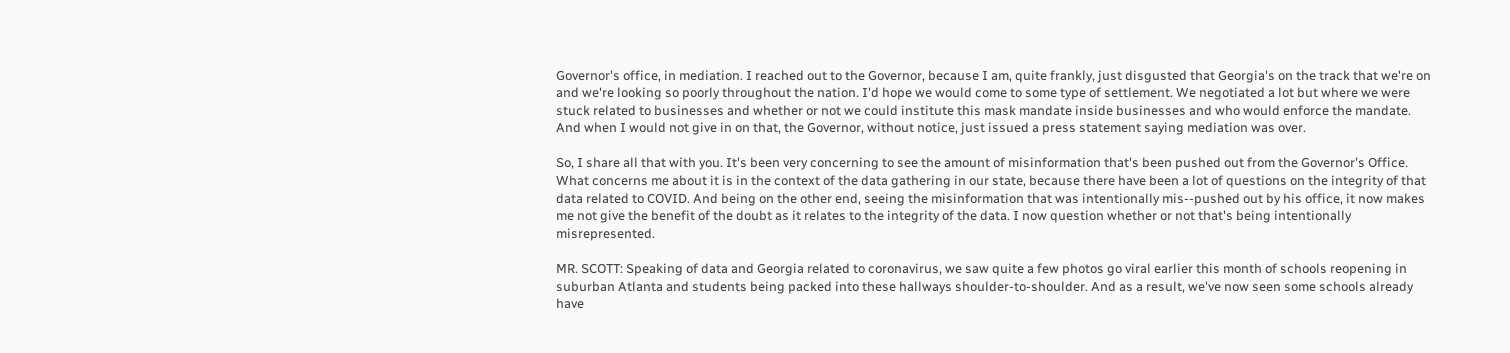Governor's office, in mediation. I reached out to the Governor, because I am, quite frankly, just disgusted that Georgia's on the track that we're on and we're looking so poorly throughout the nation. I'd hope we would come to some type of settlement. We negotiated a lot but where we were stuck related to businesses and whether or not we could institute this mask mandate inside businesses and who would enforce the mandate. And when I would not give in on that, the Governor, without notice, just issued a press statement saying mediation was over.

So, I share all that with you. It's been very concerning to see the amount of misinformation that's been pushed out from the Governor's Office. What concerns me about it is in the context of the data gathering in our state, because there have been a lot of questions on the integrity of that data related to COVID. And being on the other end, seeing the misinformation that was intentionally mis--pushed out by his office, it now makes me not give the benefit of the doubt as it relates to the integrity of the data. I now question whether or not that's being intentionally misrepresented.

MR. SCOTT: Speaking of data and Georgia related to coronavirus, we saw quite a few photos go viral earlier this month of schools reopening in suburban Atlanta and students being packed into these hallways shoulder-to-shoulder. And as a result, we've now seen some schools already have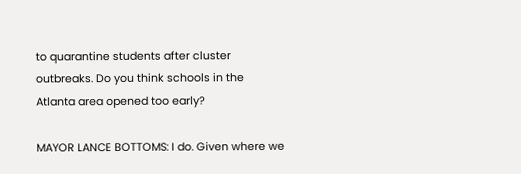to quarantine students after cluster outbreaks. Do you think schools in the Atlanta area opened too early?

MAYOR LANCE BOTTOMS: I do. Given where we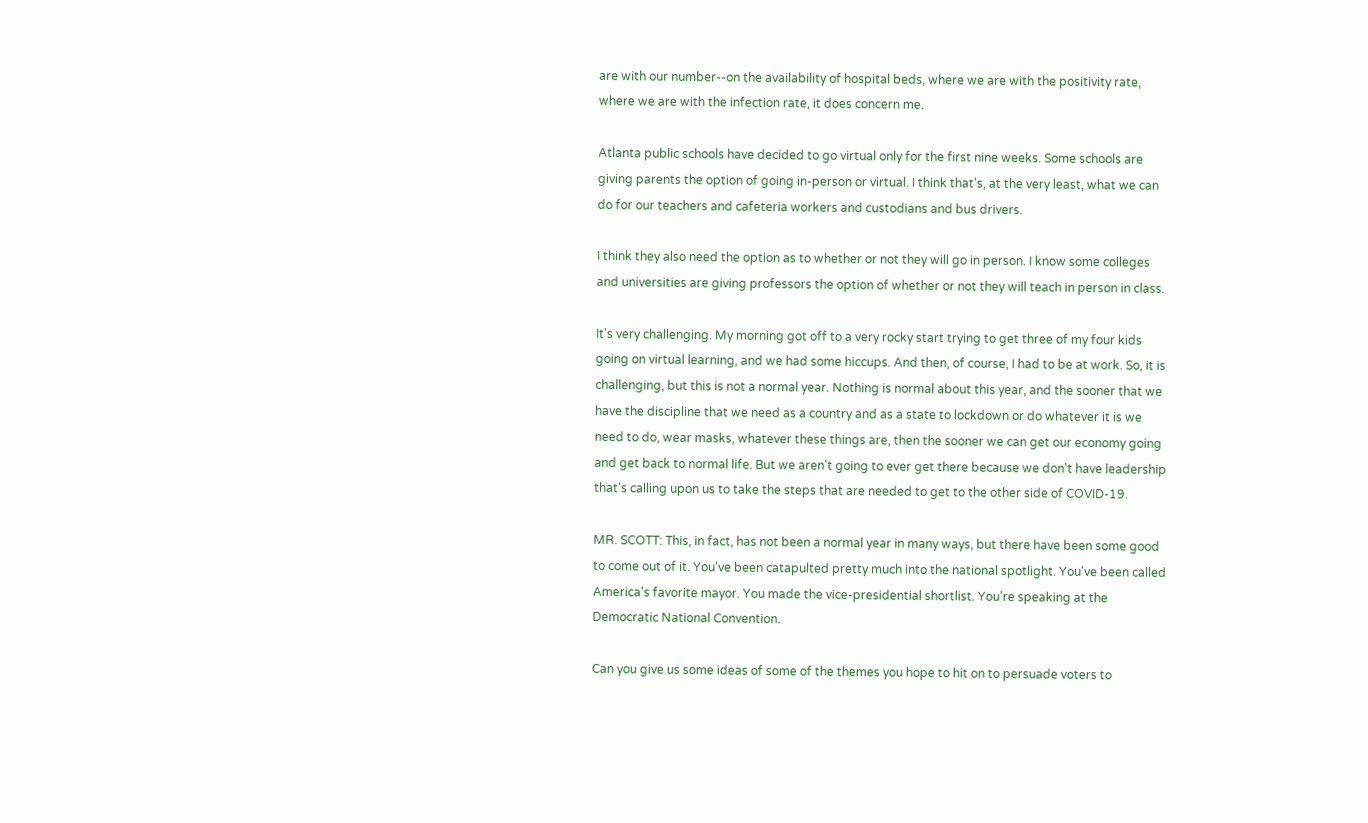are with our number--on the availability of hospital beds, where we are with the positivity rate, where we are with the infection rate, it does concern me.

Atlanta public schools have decided to go virtual only for the first nine weeks. Some schools are giving parents the option of going in-person or virtual. I think that's, at the very least, what we can do for our teachers and cafeteria workers and custodians and bus drivers.

I think they also need the option as to whether or not they will go in person. I know some colleges and universities are giving professors the option of whether or not they will teach in person in class.

It's very challenging. My morning got off to a very rocky start trying to get three of my four kids going on virtual learning, and we had some hiccups. And then, of course, I had to be at work. So, it is challenging, but this is not a normal year. Nothing is normal about this year, and the sooner that we have the discipline that we need as a country and as a state to lockdown or do whatever it is we need to do, wear masks, whatever these things are, then the sooner we can get our economy going and get back to normal life. But we aren't going to ever get there because we don't have leadership that's calling upon us to take the steps that are needed to get to the other side of COVID-19.

MR. SCOTT: This, in fact, has not been a normal year in many ways, but there have been some good to come out of it. You've been catapulted pretty much into the national spotlight. You've been called America's favorite mayor. You made the vice-presidential shortlist. You're speaking at the Democratic National Convention.

Can you give us some ideas of some of the themes you hope to hit on to persuade voters to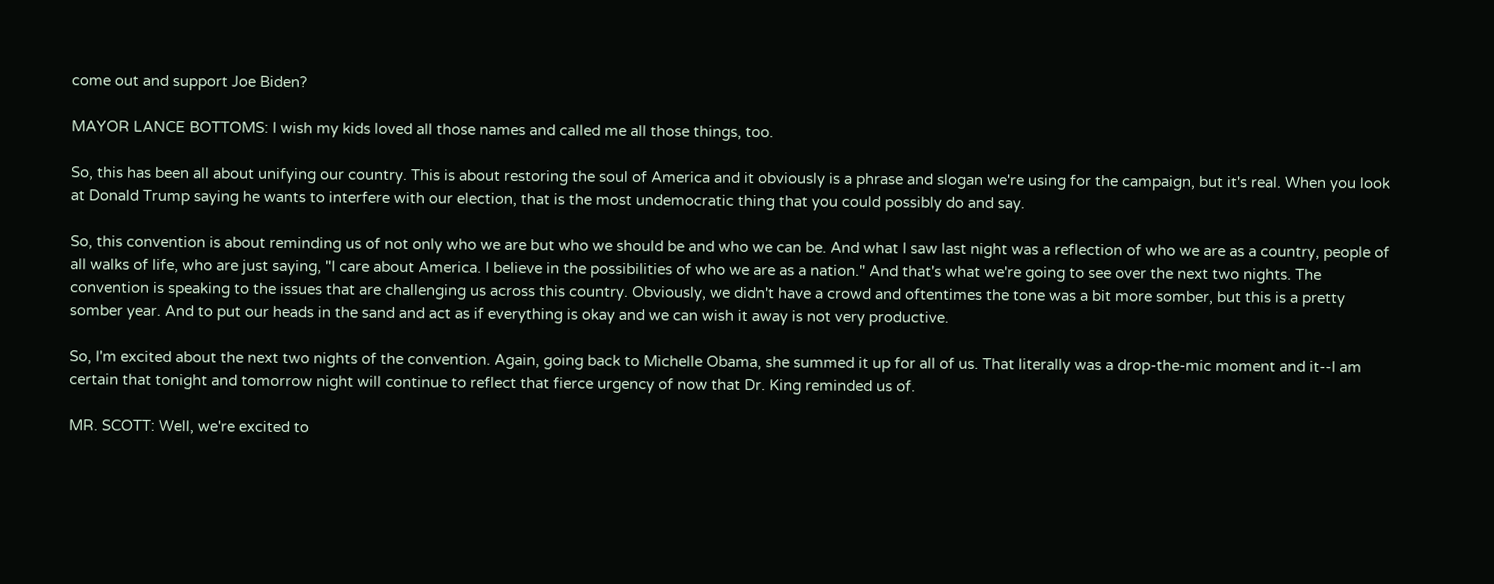come out and support Joe Biden?

MAYOR LANCE BOTTOMS: I wish my kids loved all those names and called me all those things, too.

So, this has been all about unifying our country. This is about restoring the soul of America and it obviously is a phrase and slogan we're using for the campaign, but it's real. When you look at Donald Trump saying he wants to interfere with our election, that is the most undemocratic thing that you could possibly do and say.

So, this convention is about reminding us of not only who we are but who we should be and who we can be. And what I saw last night was a reflection of who we are as a country, people of all walks of life, who are just saying, "I care about America. I believe in the possibilities of who we are as a nation." And that's what we're going to see over the next two nights. The convention is speaking to the issues that are challenging us across this country. Obviously, we didn't have a crowd and oftentimes the tone was a bit more somber, but this is a pretty somber year. And to put our heads in the sand and act as if everything is okay and we can wish it away is not very productive.

So, I'm excited about the next two nights of the convention. Again, going back to Michelle Obama, she summed it up for all of us. That literally was a drop-the-mic moment and it--I am certain that tonight and tomorrow night will continue to reflect that fierce urgency of now that Dr. King reminded us of.

MR. SCOTT: Well, we're excited to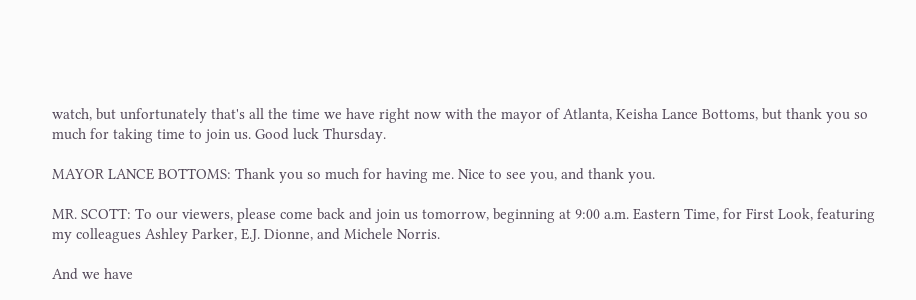watch, but unfortunately that's all the time we have right now with the mayor of Atlanta, Keisha Lance Bottoms, but thank you so much for taking time to join us. Good luck Thursday.

MAYOR LANCE BOTTOMS: Thank you so much for having me. Nice to see you, and thank you.

MR. SCOTT: To our viewers, please come back and join us tomorrow, beginning at 9:00 a.m. Eastern Time, for First Look, featuring my colleagues Ashley Parker, E.J. Dionne, and Michele Norris.

And we have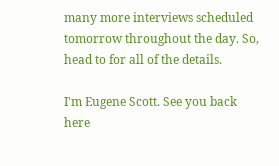many more interviews scheduled tomorrow throughout the day. So, head to for all of the details.

I'm Eugene Scott. See you back here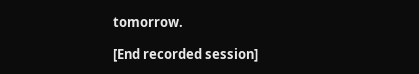tomorrow.

[End recorded session]